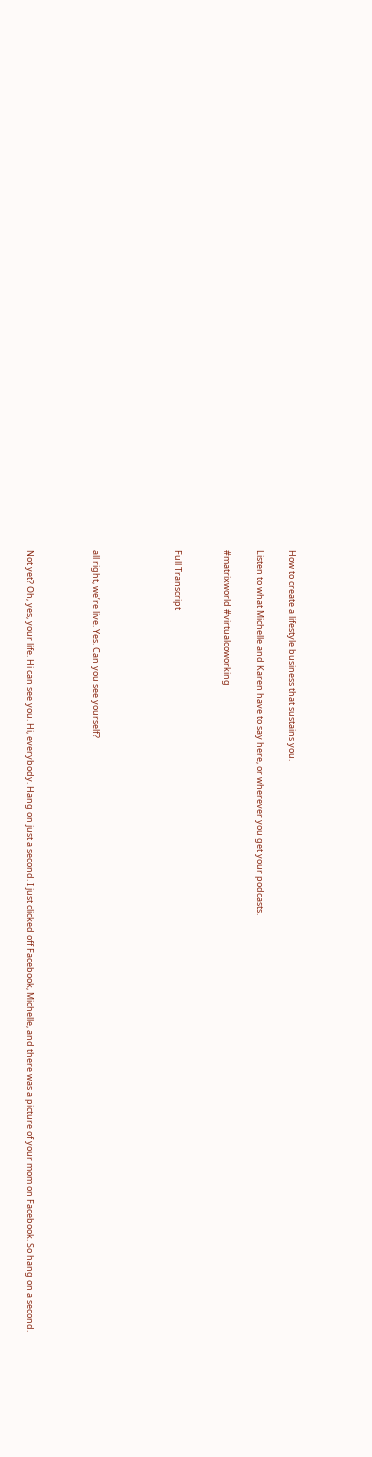How to create a lifestyle business that sustains you.

Listen to what Michelle and Karen have to say here, or wherever you get your podcasts.

#matrixworld #virtualcoworking


Full Transcript




all right, we’re live. Yes. Can you see yourself?



Not yet? Oh, yes, your life. Hi can see you. Hi, everybody. Hang on just a second. I just clicked off Facebook, Michelle, and there was a picture of your mom on Facebook. So hang on a second.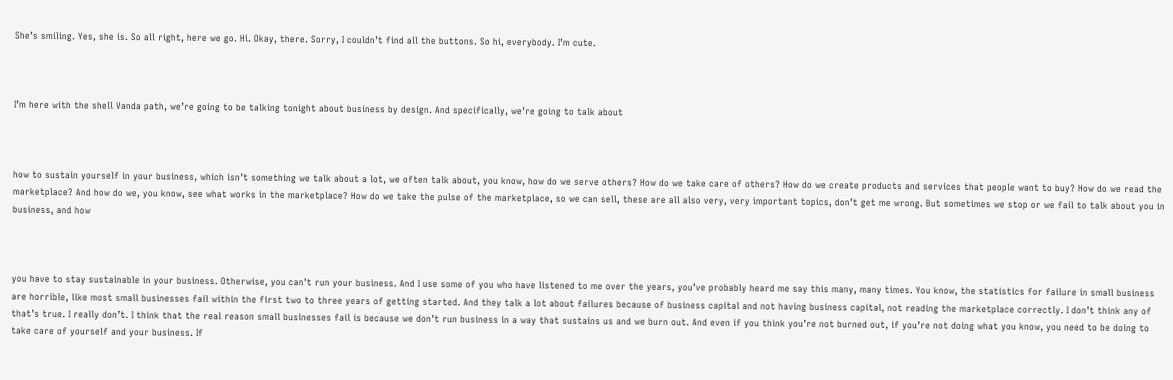She’s smiling. Yes, she is. So all right, here we go. Hi. Okay, there. Sorry, I couldn’t find all the buttons. So hi, everybody. I’m cute.



I’m here with the shell Vanda path, we’re going to be talking tonight about business by design. And specifically, we’re going to talk about



how to sustain yourself in your business, which isn’t something we talk about a lot, we often talk about, you know, how do we serve others? How do we take care of others? How do we create products and services that people want to buy? How do we read the marketplace? And how do we, you know, see what works in the marketplace? How do we take the pulse of the marketplace, so we can sell, these are all also very, very important topics, don’t get me wrong. But sometimes we stop or we fail to talk about you in business, and how



you have to stay sustainable in your business. Otherwise, you can’t run your business. And I use some of you who have listened to me over the years, you’ve probably heard me say this many, many times. You know, the statistics for failure in small business are horrible, like most small businesses fail within the first two to three years of getting started. And they talk a lot about failures because of business capital and not having business capital, not reading the marketplace correctly. I don’t think any of that’s true. I really don’t. I think that the real reason small businesses fail is because we don’t run business in a way that sustains us and we burn out. And even if you think you’re not burned out, if you’re not doing what you know, you need to be doing to take care of yourself and your business. If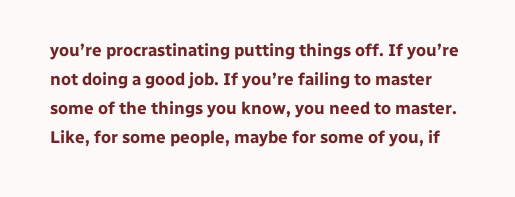you’re procrastinating putting things off. If you’re not doing a good job. If you’re failing to master some of the things you know, you need to master. Like, for some people, maybe for some of you, if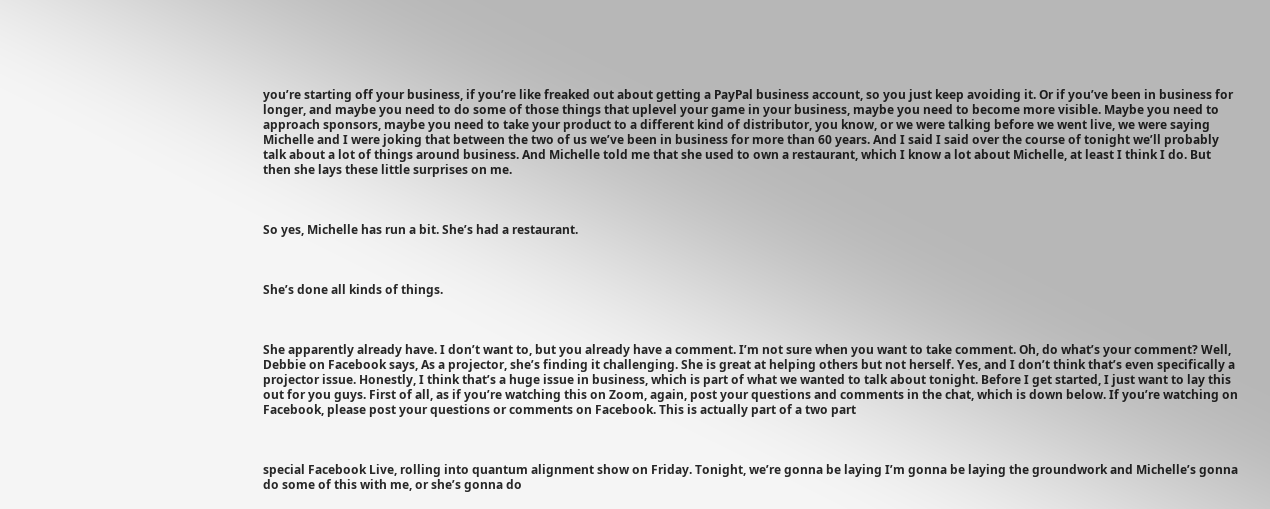you’re starting off your business, if you’re like freaked out about getting a PayPal business account, so you just keep avoiding it. Or if you’ve been in business for longer, and maybe you need to do some of those things that uplevel your game in your business, maybe you need to become more visible. Maybe you need to approach sponsors, maybe you need to take your product to a different kind of distributor, you know, or we were talking before we went live, we were saying Michelle and I were joking that between the two of us we’ve been in business for more than 60 years. And I said I said over the course of tonight we’ll probably talk about a lot of things around business. And Michelle told me that she used to own a restaurant, which I know a lot about Michelle, at least I think I do. But then she lays these little surprises on me.



So yes, Michelle has run a bit. She’s had a restaurant.



She’s done all kinds of things.



She apparently already have. I don’t want to, but you already have a comment. I’m not sure when you want to take comment. Oh, do what’s your comment? Well, Debbie on Facebook says, As a projector, she’s finding it challenging. She is great at helping others but not herself. Yes, and I don’t think that’s even specifically a projector issue. Honestly, I think that’s a huge issue in business, which is part of what we wanted to talk about tonight. Before I get started, I just want to lay this out for you guys. First of all, as if you’re watching this on Zoom, again, post your questions and comments in the chat, which is down below. If you’re watching on Facebook, please post your questions or comments on Facebook. This is actually part of a two part



special Facebook Live, rolling into quantum alignment show on Friday. Tonight, we’re gonna be laying I’m gonna be laying the groundwork and Michelle’s gonna do some of this with me, or she’s gonna do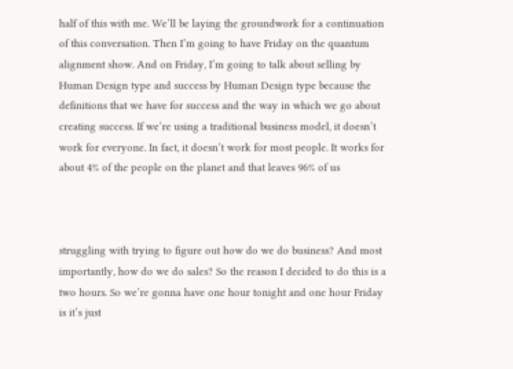half of this with me. We’ll be laying the groundwork for a continuation of this conversation. Then I’m going to have Friday on the quantum alignment show. And on Friday, I’m going to talk about selling by Human Design type and success by Human Design type because the definitions that we have for success and the way in which we go about creating success. If we’re using a traditional business model, it doesn’t work for everyone. In fact, it doesn’t work for most people. It works for about 4% of the people on the planet and that leaves 96% of us



struggling with trying to figure out how do we do business? And most importantly, how do we do sales? So the reason I decided to do this is a two hours. So we’re gonna have one hour tonight and one hour Friday is it’s just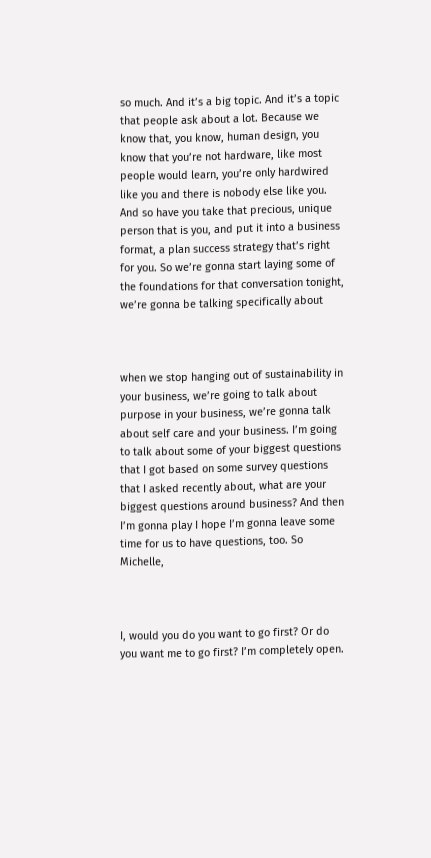so much. And it’s a big topic. And it’s a topic that people ask about a lot. Because we know that, you know, human design, you know that you’re not hardware, like most people would learn, you’re only hardwired like you and there is nobody else like you. And so have you take that precious, unique person that is you, and put it into a business format, a plan success strategy that’s right for you. So we’re gonna start laying some of the foundations for that conversation tonight, we’re gonna be talking specifically about



when we stop hanging out of sustainability in your business, we’re going to talk about purpose in your business, we’re gonna talk about self care and your business. I’m going to talk about some of your biggest questions that I got based on some survey questions that I asked recently about, what are your biggest questions around business? And then I’m gonna play I hope I’m gonna leave some time for us to have questions, too. So Michelle,



I, would you do you want to go first? Or do you want me to go first? I’m completely open.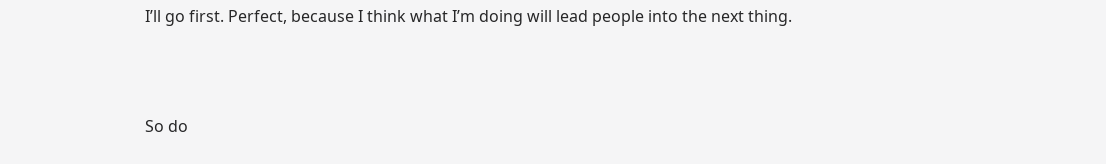I’ll go first. Perfect, because I think what I’m doing will lead people into the next thing.



So do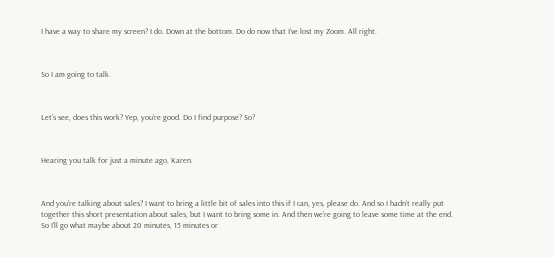I have a way to share my screen? I do. Down at the bottom. Do do now that I’ve lost my Zoom. All right.



So I am going to talk.



Let’s see, does this work? Yep, you’re good. Do I find purpose? So?



Hearing you talk for just a minute ago, Karen.



And you’re talking about sales? I want to bring a little bit of sales into this if I can, yes, please do. And so I hadn’t really put together this short presentation about sales, but I want to bring some in. And then we’re going to leave some time at the end. So I’ll go what maybe about 20 minutes, 15 minutes or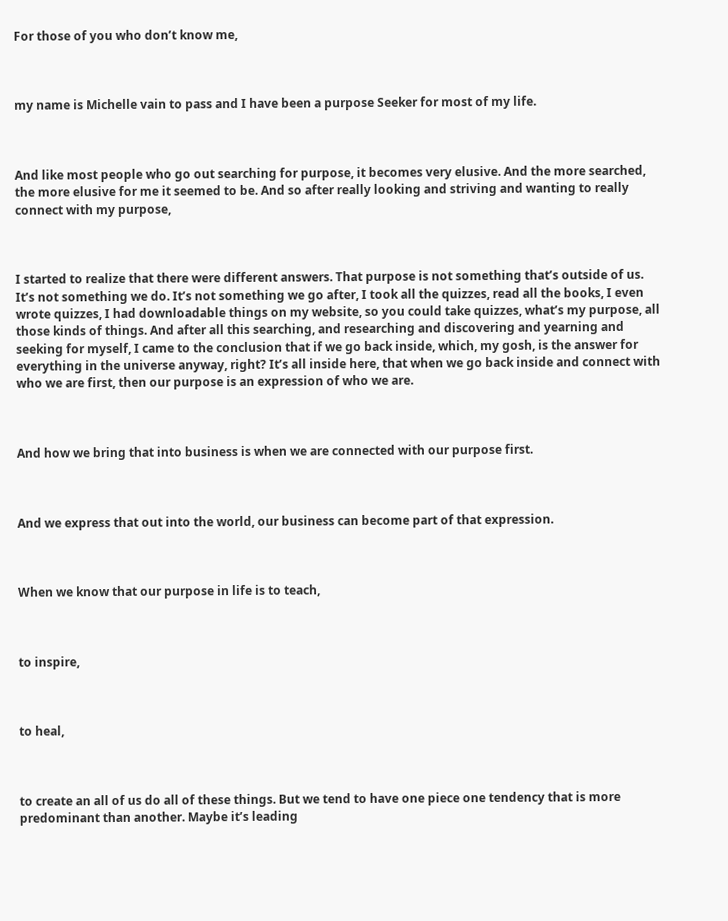For those of you who don’t know me,



my name is Michelle vain to pass and I have been a purpose Seeker for most of my life.



And like most people who go out searching for purpose, it becomes very elusive. And the more searched, the more elusive for me it seemed to be. And so after really looking and striving and wanting to really connect with my purpose,



I started to realize that there were different answers. That purpose is not something that’s outside of us. It’s not something we do. It’s not something we go after, I took all the quizzes, read all the books, I even wrote quizzes, I had downloadable things on my website, so you could take quizzes, what’s my purpose, all those kinds of things. And after all this searching, and researching and discovering and yearning and seeking for myself, I came to the conclusion that if we go back inside, which, my gosh, is the answer for everything in the universe anyway, right? It’s all inside here, that when we go back inside and connect with who we are first, then our purpose is an expression of who we are.



And how we bring that into business is when we are connected with our purpose first.



And we express that out into the world, our business can become part of that expression.



When we know that our purpose in life is to teach,



to inspire,



to heal,



to create an all of us do all of these things. But we tend to have one piece one tendency that is more predominant than another. Maybe it’s leading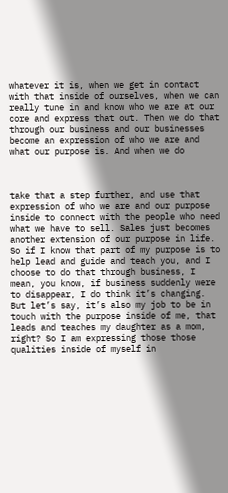whatever it is, when we get in contact with that inside of ourselves, when we can really tune in and know who we are at our core and express that out. Then we do that through our business and our businesses become an expression of who we are and what our purpose is. And when we do



take that a step further, and use that expression of who we are and our purpose inside to connect with the people who need what we have to sell. Sales just becomes another extension of our purpose in life. So if I know that part of my purpose is to help lead and guide and teach you, and I choose to do that through business, I mean, you know, if business suddenly were to disappear, I do think it’s changing. But let’s say, it’s also my job to be in touch with the purpose inside of me, that leads and teaches my daughter as a mom, right? So I am expressing those those qualities inside of myself in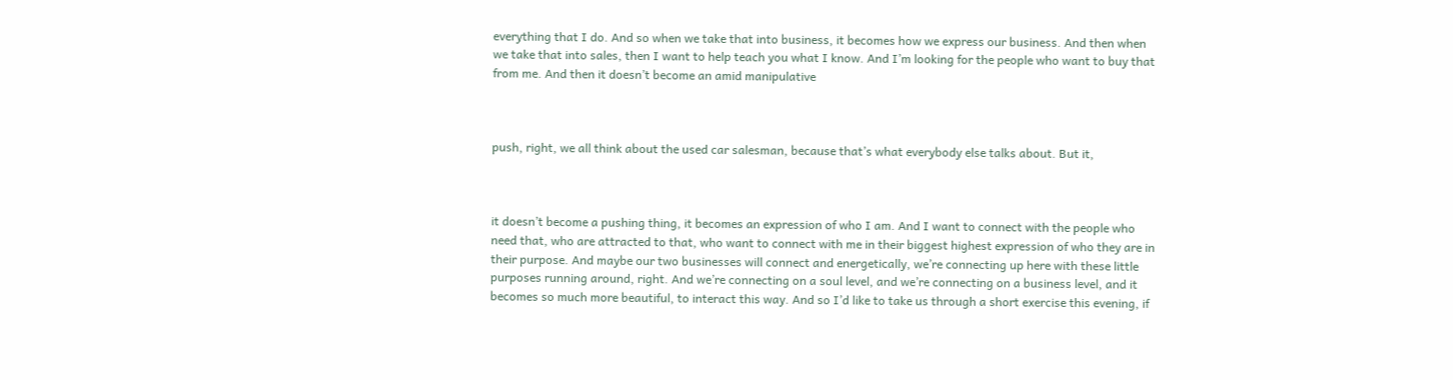everything that I do. And so when we take that into business, it becomes how we express our business. And then when we take that into sales, then I want to help teach you what I know. And I’m looking for the people who want to buy that from me. And then it doesn’t become an amid manipulative



push, right, we all think about the used car salesman, because that’s what everybody else talks about. But it,



it doesn’t become a pushing thing, it becomes an expression of who I am. And I want to connect with the people who need that, who are attracted to that, who want to connect with me in their biggest highest expression of who they are in their purpose. And maybe our two businesses will connect and energetically, we’re connecting up here with these little purposes running around, right. And we’re connecting on a soul level, and we’re connecting on a business level, and it becomes so much more beautiful, to interact this way. And so I’d like to take us through a short exercise this evening, if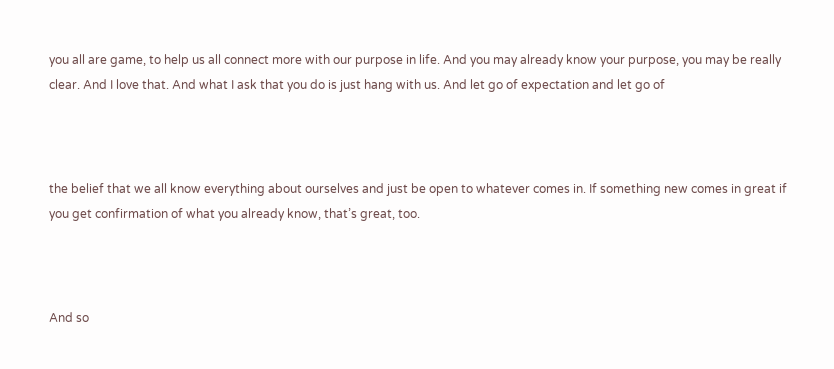you all are game, to help us all connect more with our purpose in life. And you may already know your purpose, you may be really clear. And I love that. And what I ask that you do is just hang with us. And let go of expectation and let go of



the belief that we all know everything about ourselves and just be open to whatever comes in. If something new comes in great if you get confirmation of what you already know, that’s great, too.



And so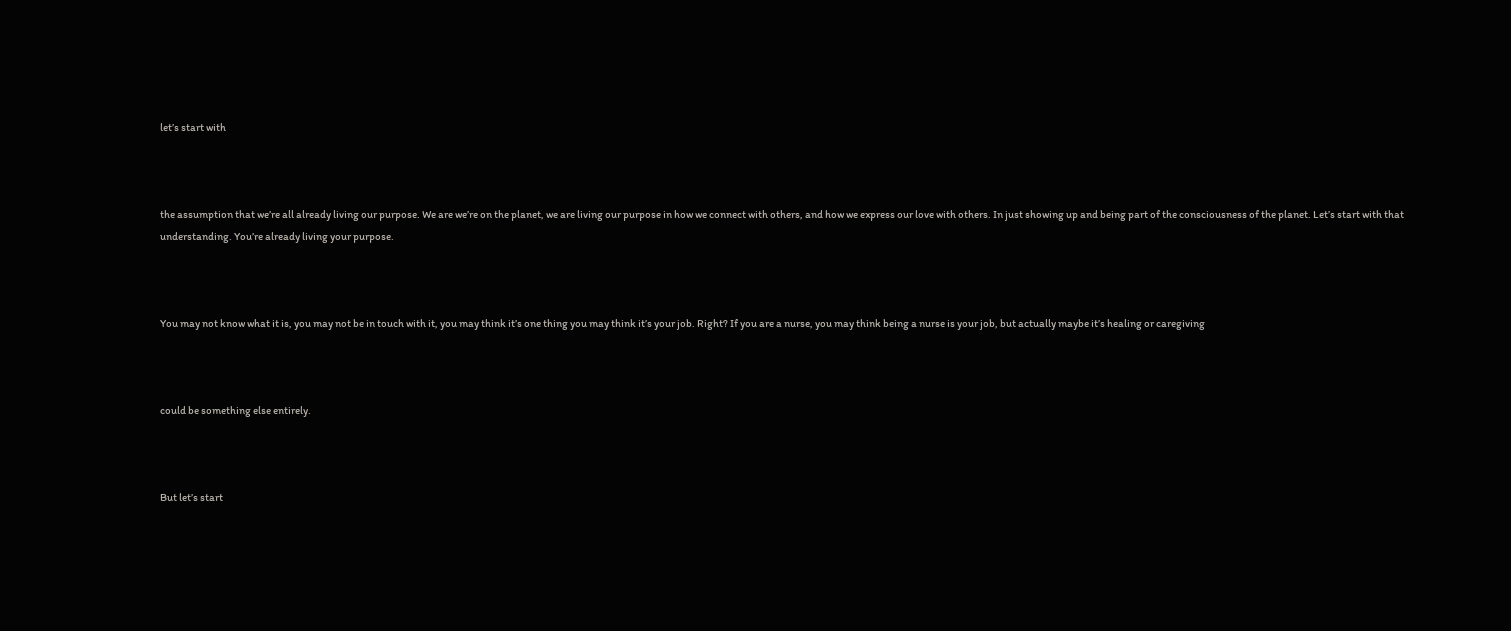let’s start with



the assumption that we’re all already living our purpose. We are we’re on the planet, we are living our purpose in how we connect with others, and how we express our love with others. In just showing up and being part of the consciousness of the planet. Let’s start with that understanding. You’re already living your purpose.



You may not know what it is, you may not be in touch with it, you may think it’s one thing you may think it’s your job. Right? If you are a nurse, you may think being a nurse is your job, but actually maybe it’s healing or caregiving



could be something else entirely.



But let’s start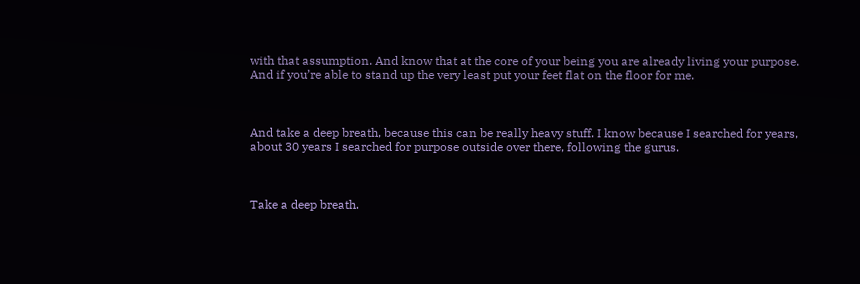with that assumption. And know that at the core of your being you are already living your purpose. And if you’re able to stand up the very least put your feet flat on the floor for me.



And take a deep breath, because this can be really heavy stuff. I know because I searched for years, about 30 years I searched for purpose outside over there, following the gurus.



Take a deep breath.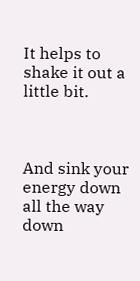It helps to shake it out a little bit.



And sink your energy down all the way down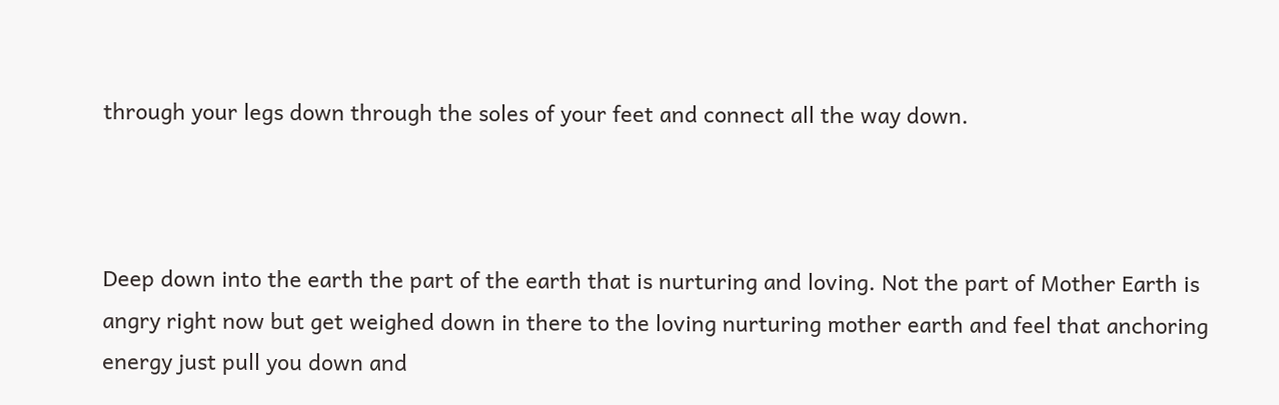through your legs down through the soles of your feet and connect all the way down.



Deep down into the earth the part of the earth that is nurturing and loving. Not the part of Mother Earth is angry right now but get weighed down in there to the loving nurturing mother earth and feel that anchoring energy just pull you down and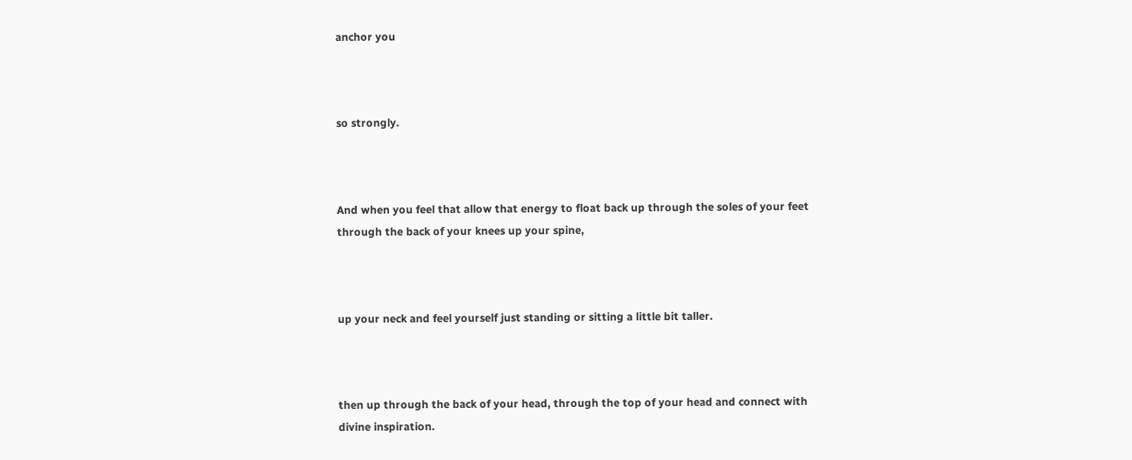anchor you



so strongly.



And when you feel that allow that energy to float back up through the soles of your feet through the back of your knees up your spine,



up your neck and feel yourself just standing or sitting a little bit taller.



then up through the back of your head, through the top of your head and connect with divine inspiration.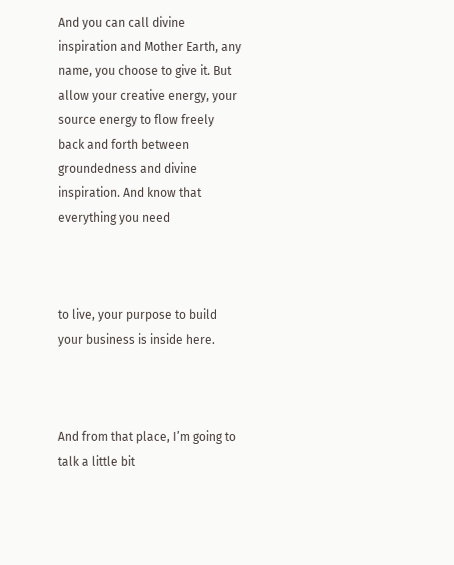And you can call divine inspiration and Mother Earth, any name, you choose to give it. But allow your creative energy, your source energy to flow freely back and forth between groundedness and divine inspiration. And know that everything you need



to live, your purpose to build your business is inside here.



And from that place, I’m going to talk a little bit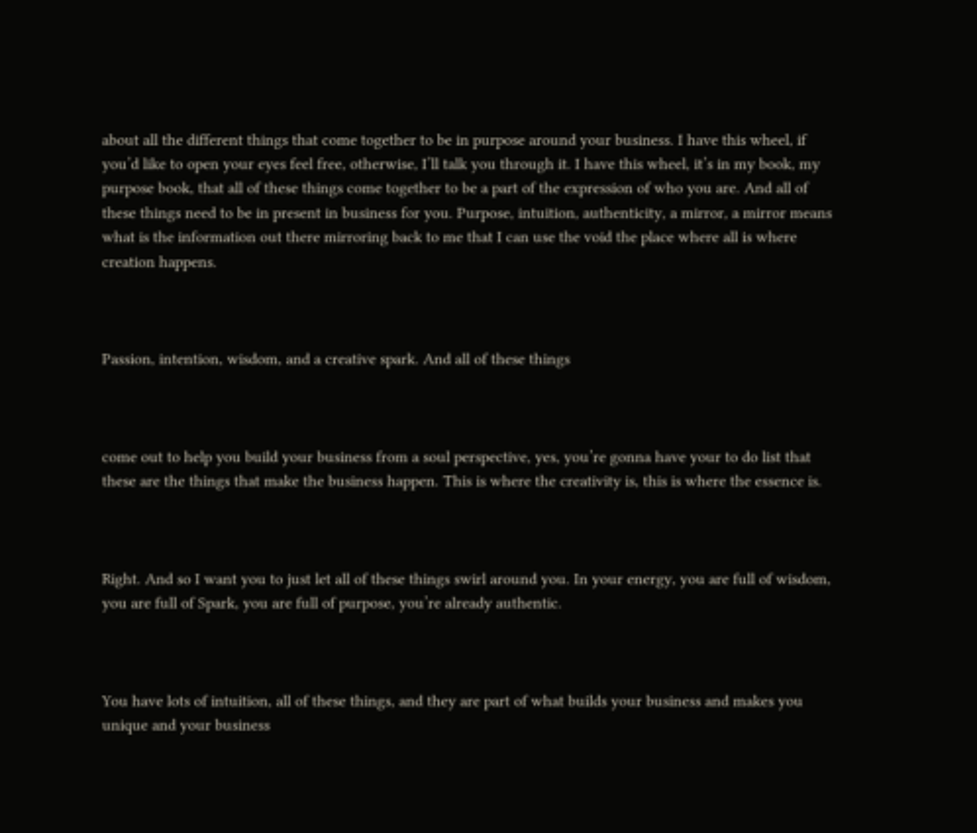about all the different things that come together to be in purpose around your business. I have this wheel, if you’d like to open your eyes feel free, otherwise, I’ll talk you through it. I have this wheel, it’s in my book, my purpose book, that all of these things come together to be a part of the expression of who you are. And all of these things need to be in present in business for you. Purpose, intuition, authenticity, a mirror, a mirror means what is the information out there mirroring back to me that I can use the void the place where all is where creation happens.



Passion, intention, wisdom, and a creative spark. And all of these things



come out to help you build your business from a soul perspective, yes, you’re gonna have your to do list that these are the things that make the business happen. This is where the creativity is, this is where the essence is.



Right. And so I want you to just let all of these things swirl around you. In your energy, you are full of wisdom, you are full of Spark, you are full of purpose, you’re already authentic.



You have lots of intuition, all of these things, and they are part of what builds your business and makes you unique and your business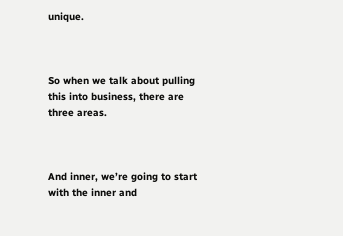unique.



So when we talk about pulling this into business, there are three areas.



And inner, we’re going to start with the inner and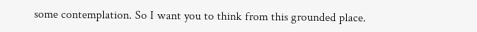some contemplation. So I want you to think from this grounded place.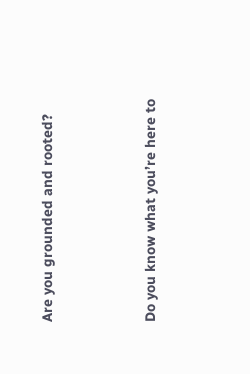Are you grounded and rooted?



Do you know what you’re here to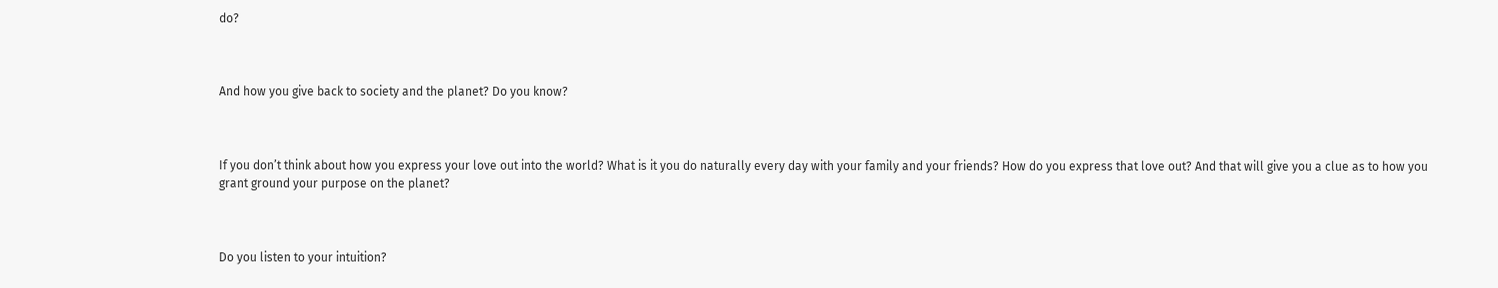do?



And how you give back to society and the planet? Do you know?



If you don’t think about how you express your love out into the world? What is it you do naturally every day with your family and your friends? How do you express that love out? And that will give you a clue as to how you grant ground your purpose on the planet?



Do you listen to your intuition?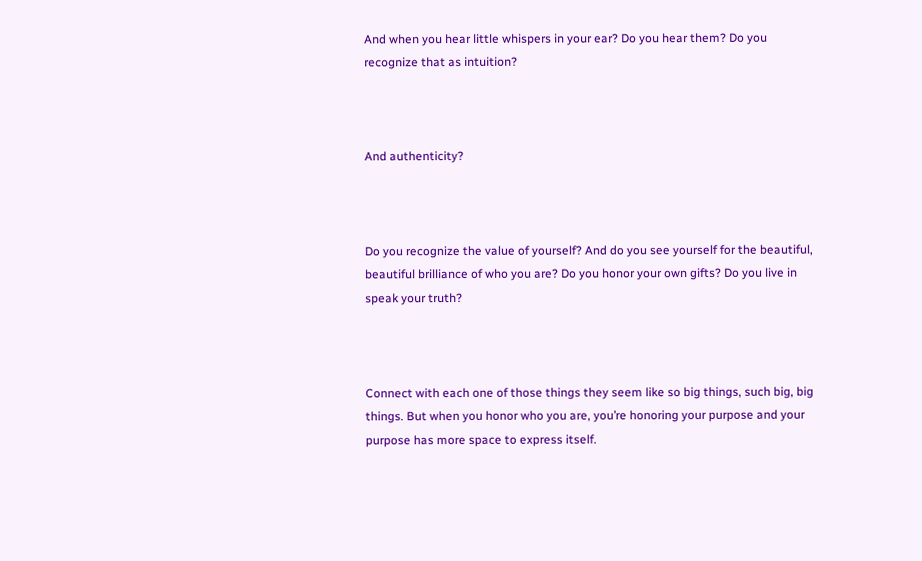And when you hear little whispers in your ear? Do you hear them? Do you recognize that as intuition?



And authenticity?



Do you recognize the value of yourself? And do you see yourself for the beautiful, beautiful brilliance of who you are? Do you honor your own gifts? Do you live in speak your truth?



Connect with each one of those things they seem like so big things, such big, big things. But when you honor who you are, you’re honoring your purpose and your purpose has more space to express itself.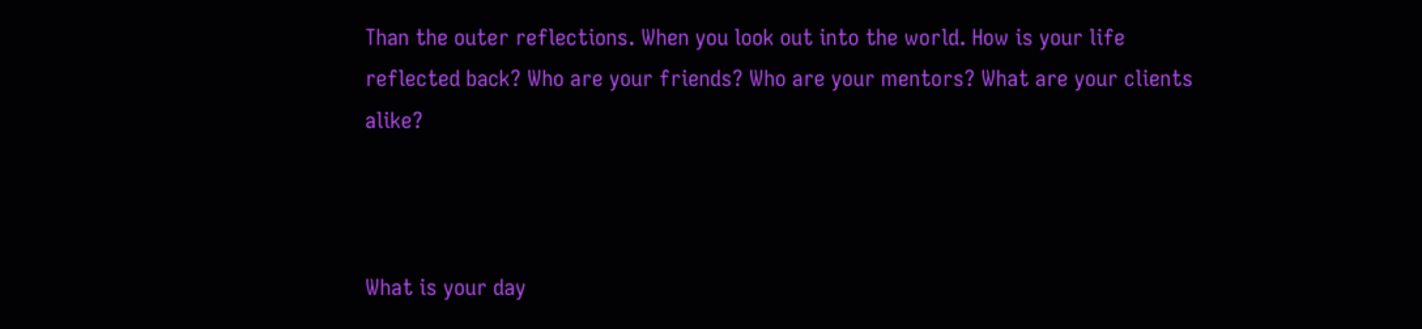Than the outer reflections. When you look out into the world. How is your life reflected back? Who are your friends? Who are your mentors? What are your clients alike?



What is your day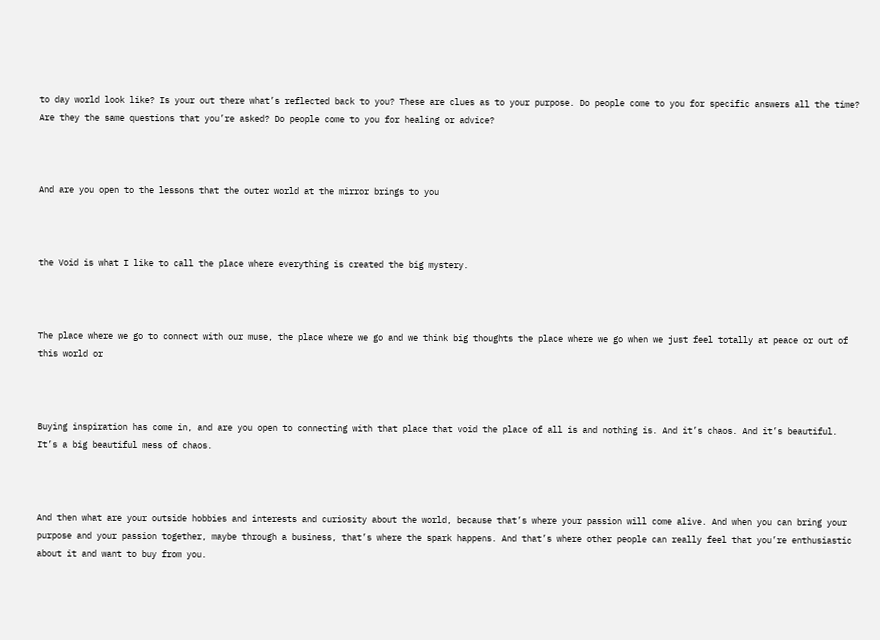to day world look like? Is your out there what’s reflected back to you? These are clues as to your purpose. Do people come to you for specific answers all the time? Are they the same questions that you’re asked? Do people come to you for healing or advice?



And are you open to the lessons that the outer world at the mirror brings to you



the Void is what I like to call the place where everything is created the big mystery.



The place where we go to connect with our muse, the place where we go and we think big thoughts the place where we go when we just feel totally at peace or out of this world or



Buying inspiration has come in, and are you open to connecting with that place that void the place of all is and nothing is. And it’s chaos. And it’s beautiful. It’s a big beautiful mess of chaos.



And then what are your outside hobbies and interests and curiosity about the world, because that’s where your passion will come alive. And when you can bring your purpose and your passion together, maybe through a business, that’s where the spark happens. And that’s where other people can really feel that you’re enthusiastic about it and want to buy from you.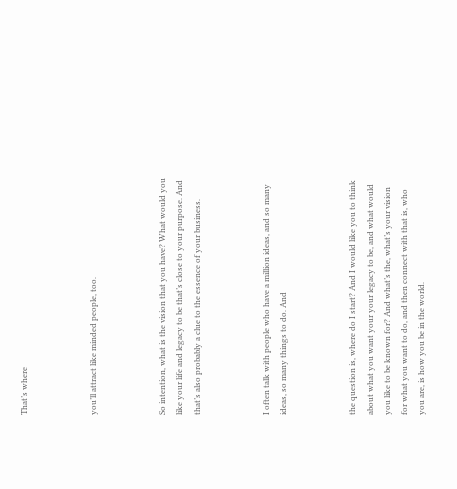That’s where



you’ll attract like minded people, too.



So intention, what is the vision that you have? What would you like your life and legacy to be that’s close to your purpose. And that’s also probably a clue to the essence of your business.



I often talk with people who have a million ideas, and so many ideas, so many things to do. And



the question is, where do I start? And I would like you to think about what you want your your legacy to be, and what would you like to be known for? And what’s the, what’s your vision for what you want to do, and then connect with that is, who you are, is how you be in the world.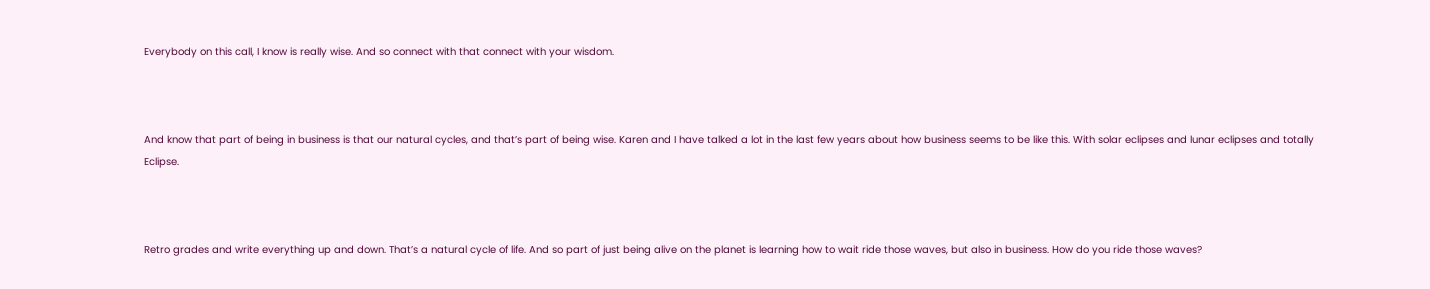Everybody on this call, I know is really wise. And so connect with that connect with your wisdom.



And know that part of being in business is that our natural cycles, and that’s part of being wise. Karen and I have talked a lot in the last few years about how business seems to be like this. With solar eclipses and lunar eclipses and totally Eclipse.



Retro grades and write everything up and down. That’s a natural cycle of life. And so part of just being alive on the planet is learning how to wait ride those waves, but also in business. How do you ride those waves?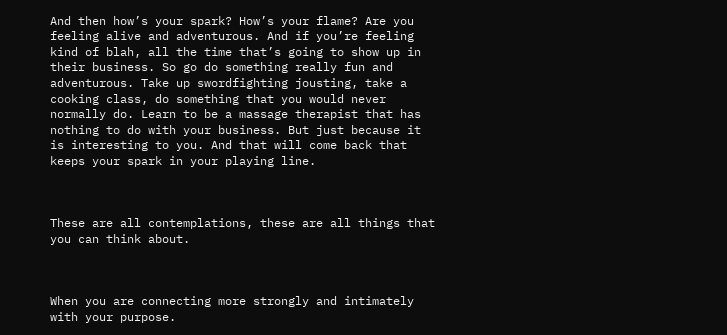And then how’s your spark? How’s your flame? Are you feeling alive and adventurous. And if you’re feeling kind of blah, all the time that’s going to show up in their business. So go do something really fun and adventurous. Take up swordfighting jousting, take a cooking class, do something that you would never normally do. Learn to be a massage therapist that has nothing to do with your business. But just because it is interesting to you. And that will come back that keeps your spark in your playing line.



These are all contemplations, these are all things that you can think about.



When you are connecting more strongly and intimately with your purpose.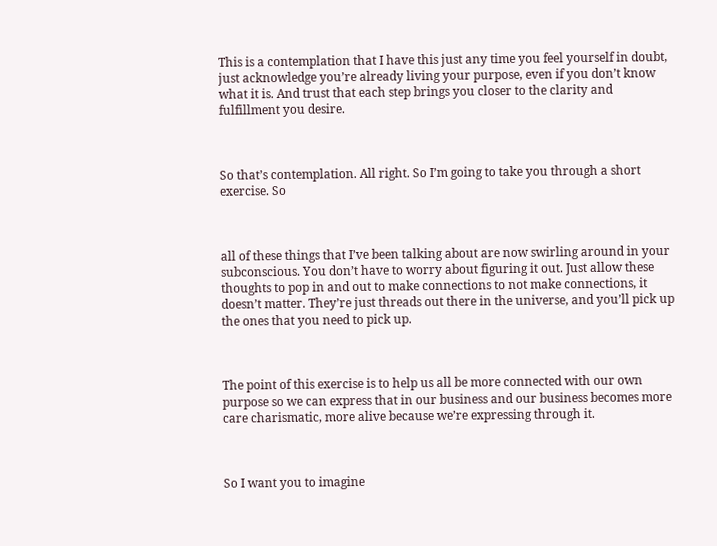This is a contemplation that I have this just any time you feel yourself in doubt, just acknowledge you’re already living your purpose, even if you don’t know what it is. And trust that each step brings you closer to the clarity and fulfillment you desire.



So that’s contemplation. All right. So I’m going to take you through a short exercise. So



all of these things that I’ve been talking about are now swirling around in your subconscious. You don’t have to worry about figuring it out. Just allow these thoughts to pop in and out to make connections to not make connections, it doesn’t matter. They’re just threads out there in the universe, and you’ll pick up the ones that you need to pick up.



The point of this exercise is to help us all be more connected with our own purpose so we can express that in our business and our business becomes more care charismatic, more alive because we’re expressing through it.



So I want you to imagine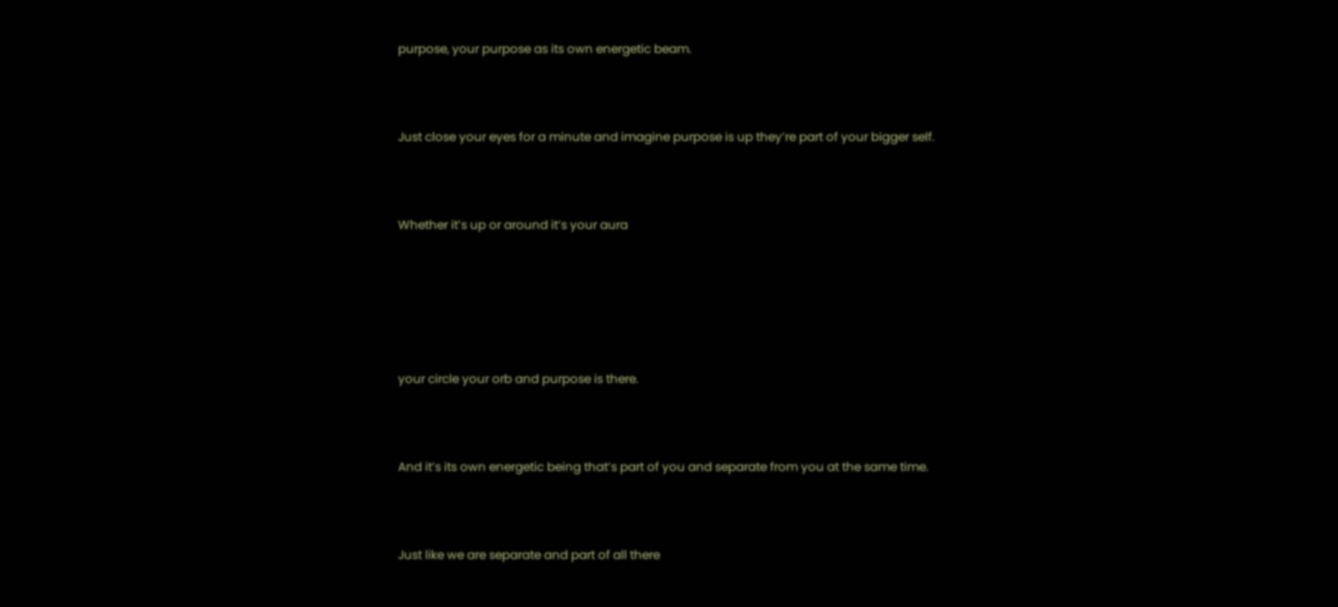purpose, your purpose as its own energetic beam.



Just close your eyes for a minute and imagine purpose is up they’re part of your bigger self.



Whether it’s up or around it’s your aura






your circle your orb and purpose is there.



And it’s its own energetic being that’s part of you and separate from you at the same time.



Just like we are separate and part of all there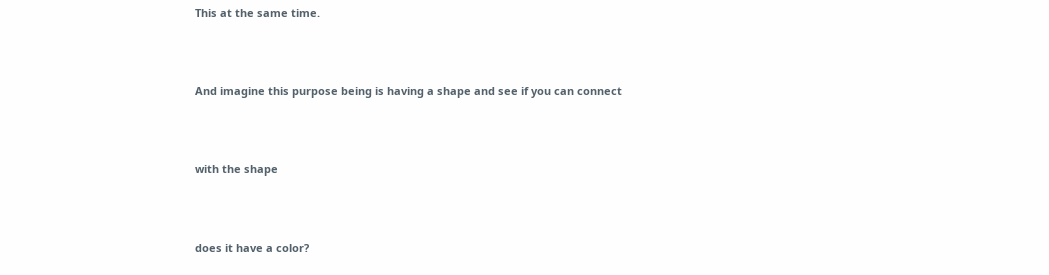This at the same time.



And imagine this purpose being is having a shape and see if you can connect



with the shape



does it have a color?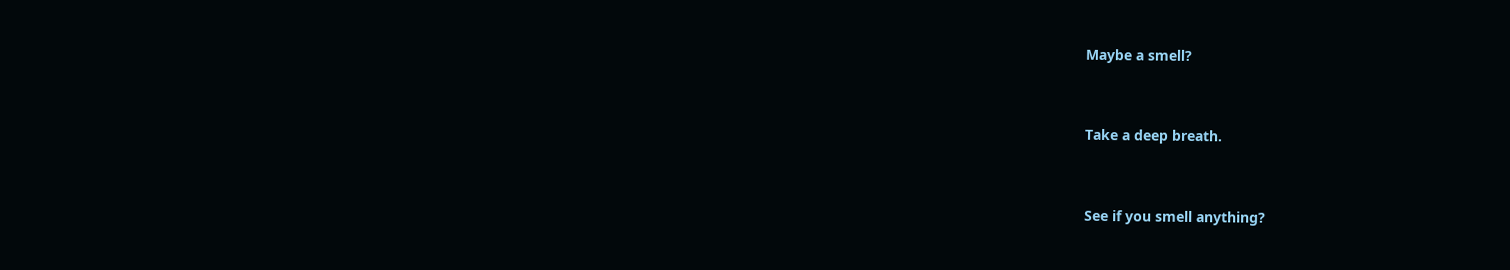Maybe a smell?



Take a deep breath.



See if you smell anything?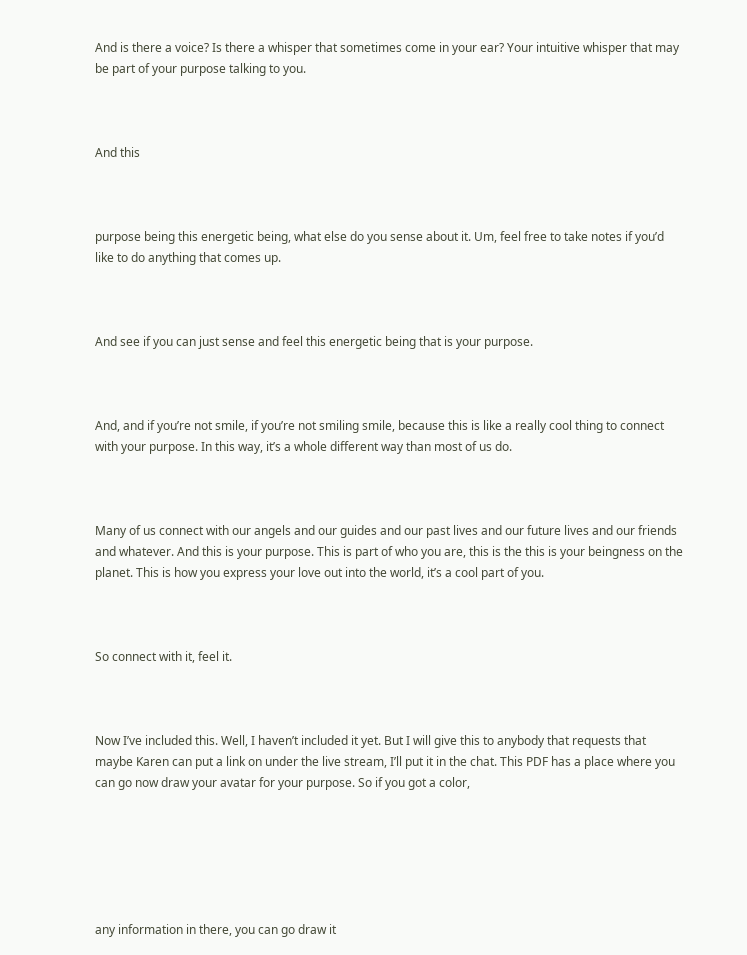And is there a voice? Is there a whisper that sometimes come in your ear? Your intuitive whisper that may be part of your purpose talking to you.



And this



purpose being this energetic being, what else do you sense about it. Um, feel free to take notes if you’d like to do anything that comes up.



And see if you can just sense and feel this energetic being that is your purpose.



And, and if you’re not smile, if you’re not smiling smile, because this is like a really cool thing to connect with your purpose. In this way, it’s a whole different way than most of us do.



Many of us connect with our angels and our guides and our past lives and our future lives and our friends and whatever. And this is your purpose. This is part of who you are, this is the this is your beingness on the planet. This is how you express your love out into the world, it’s a cool part of you.



So connect with it, feel it.



Now I’ve included this. Well, I haven’t included it yet. But I will give this to anybody that requests that maybe Karen can put a link on under the live stream, I’ll put it in the chat. This PDF has a place where you can go now draw your avatar for your purpose. So if you got a color,






any information in there, you can go draw it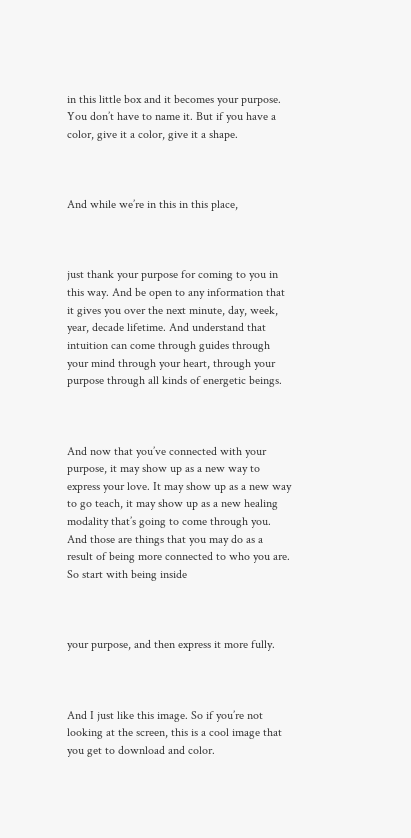in this little box and it becomes your purpose. You don’t have to name it. But if you have a color, give it a color, give it a shape.



And while we’re in this in this place,



just thank your purpose for coming to you in this way. And be open to any information that it gives you over the next minute, day, week, year, decade lifetime. And understand that intuition can come through guides through your mind through your heart, through your purpose through all kinds of energetic beings.



And now that you’ve connected with your purpose, it may show up as a new way to express your love. It may show up as a new way to go teach, it may show up as a new healing modality that’s going to come through you. And those are things that you may do as a result of being more connected to who you are. So start with being inside



your purpose, and then express it more fully.



And I just like this image. So if you’re not looking at the screen, this is a cool image that you get to download and color.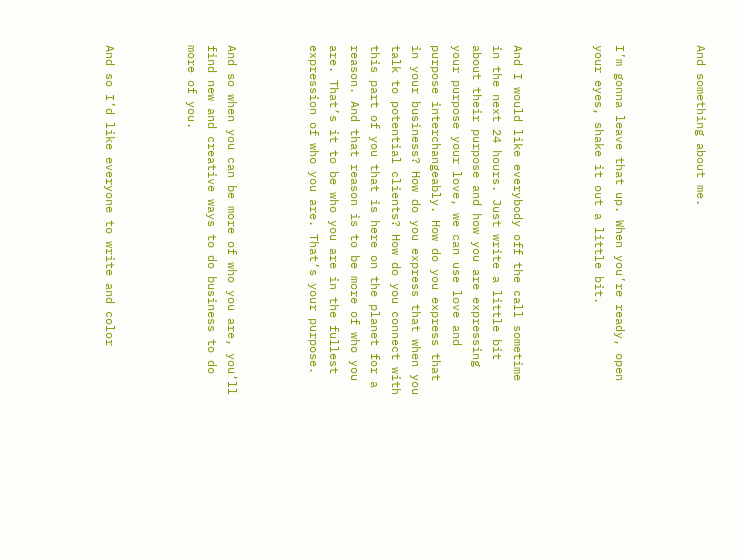And something about me.



I’m gonna leave that up. When you’re ready, open your eyes, shake it out a little bit.



And I would like everybody off the call sometime in the next 24 hours. Just write a little bit about their purpose and how you are expressing your purpose your love, we can use love and purpose interchangeably. How do you express that in your business? How do you express that when you talk to potential clients? How do you connect with this part of you that is here on the planet for a reason. And that reason is to be more of who you are. That’s it to be who you are in the fullest expression of who you are. That’s your purpose.



And so when you can be more of who you are, you’ll find new and creative ways to do business to do more of you.



And so I’d like everyone to write and color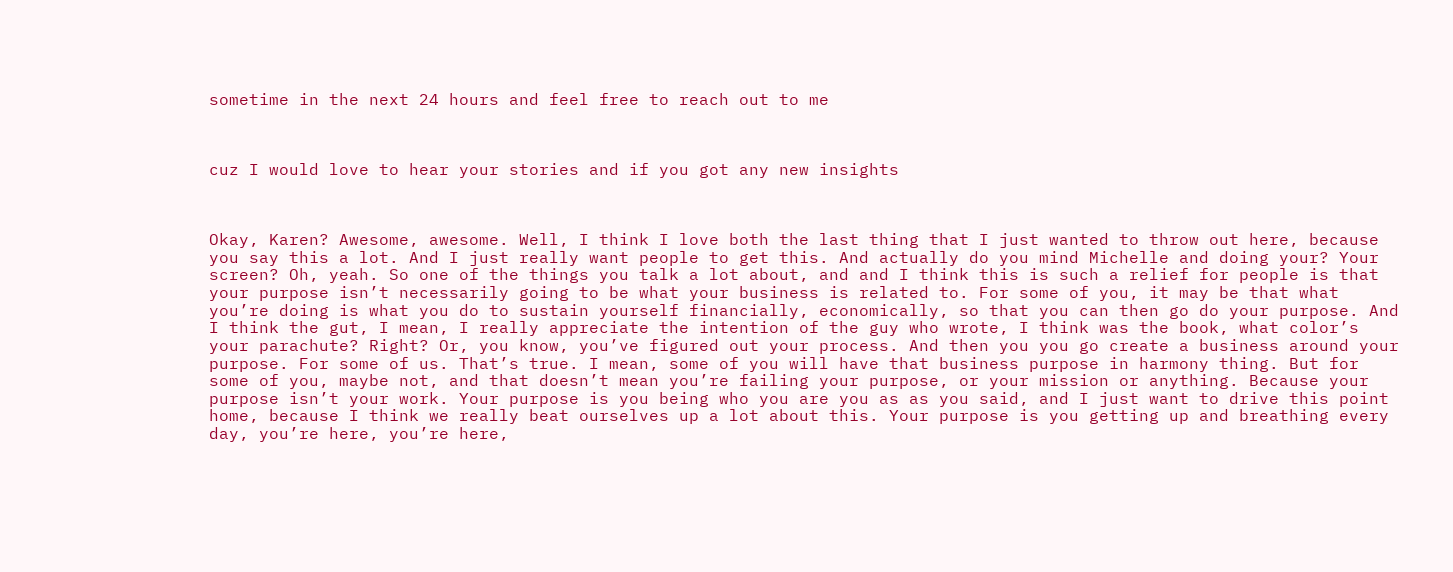sometime in the next 24 hours and feel free to reach out to me



cuz I would love to hear your stories and if you got any new insights



Okay, Karen? Awesome, awesome. Well, I think I love both the last thing that I just wanted to throw out here, because you say this a lot. And I just really want people to get this. And actually do you mind Michelle and doing your? Your screen? Oh, yeah. So one of the things you talk a lot about, and and I think this is such a relief for people is that your purpose isn’t necessarily going to be what your business is related to. For some of you, it may be that what you’re doing is what you do to sustain yourself financially, economically, so that you can then go do your purpose. And I think the gut, I mean, I really appreciate the intention of the guy who wrote, I think was the book, what color’s your parachute? Right? Or, you know, you’ve figured out your process. And then you you go create a business around your purpose. For some of us. That’s true. I mean, some of you will have that business purpose in harmony thing. But for some of you, maybe not, and that doesn’t mean you’re failing your purpose, or your mission or anything. Because your purpose isn’t your work. Your purpose is you being who you are you as as you said, and I just want to drive this point home, because I think we really beat ourselves up a lot about this. Your purpose is you getting up and breathing every day, you’re here, you’re here,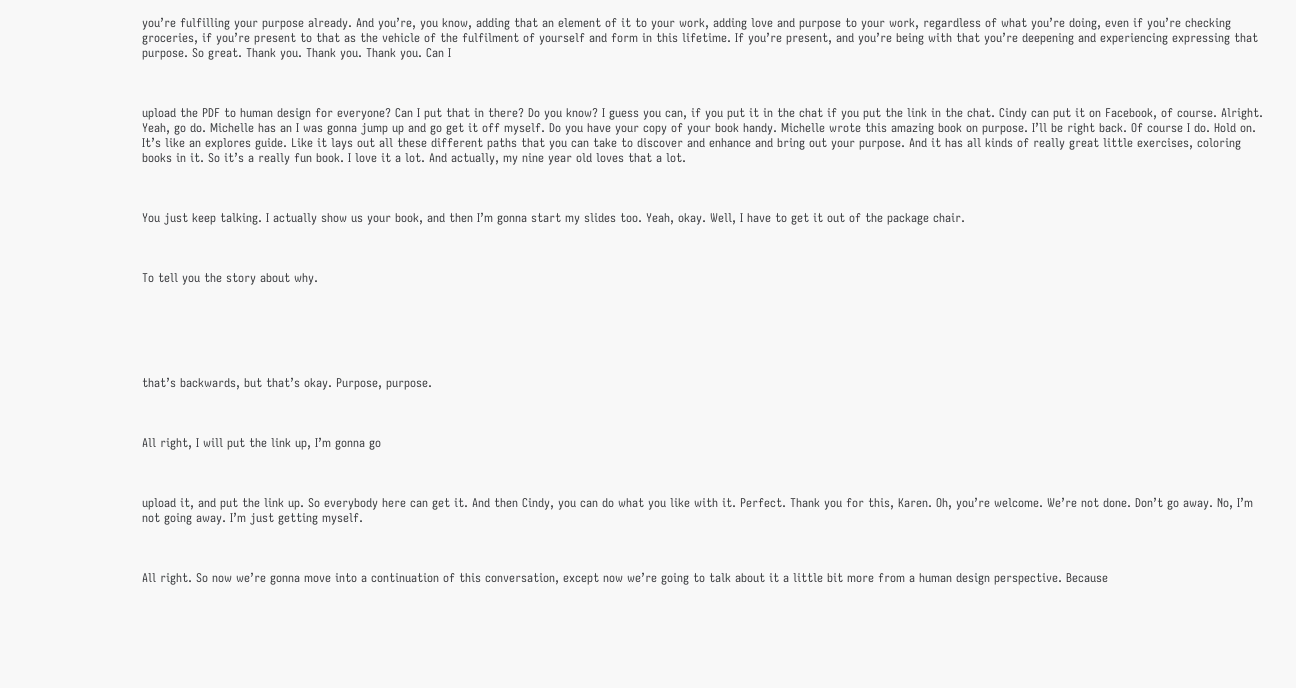you’re fulfilling your purpose already. And you’re, you know, adding that an element of it to your work, adding love and purpose to your work, regardless of what you’re doing, even if you’re checking groceries, if you’re present to that as the vehicle of the fulfilment of yourself and form in this lifetime. If you’re present, and you’re being with that you’re deepening and experiencing expressing that purpose. So great. Thank you. Thank you. Thank you. Can I



upload the PDF to human design for everyone? Can I put that in there? Do you know? I guess you can, if you put it in the chat if you put the link in the chat. Cindy can put it on Facebook, of course. Alright. Yeah, go do. Michelle has an I was gonna jump up and go get it off myself. Do you have your copy of your book handy. Michelle wrote this amazing book on purpose. I’ll be right back. Of course I do. Hold on. It’s like an explores guide. Like it lays out all these different paths that you can take to discover and enhance and bring out your purpose. And it has all kinds of really great little exercises, coloring books in it. So it’s a really fun book. I love it a lot. And actually, my nine year old loves that a lot.



You just keep talking. I actually show us your book, and then I’m gonna start my slides too. Yeah, okay. Well, I have to get it out of the package chair.



To tell you the story about why.






that’s backwards, but that’s okay. Purpose, purpose.



All right, I will put the link up, I’m gonna go



upload it, and put the link up. So everybody here can get it. And then Cindy, you can do what you like with it. Perfect. Thank you for this, Karen. Oh, you’re welcome. We’re not done. Don’t go away. No, I’m not going away. I’m just getting myself.



All right. So now we’re gonna move into a continuation of this conversation, except now we’re going to talk about it a little bit more from a human design perspective. Because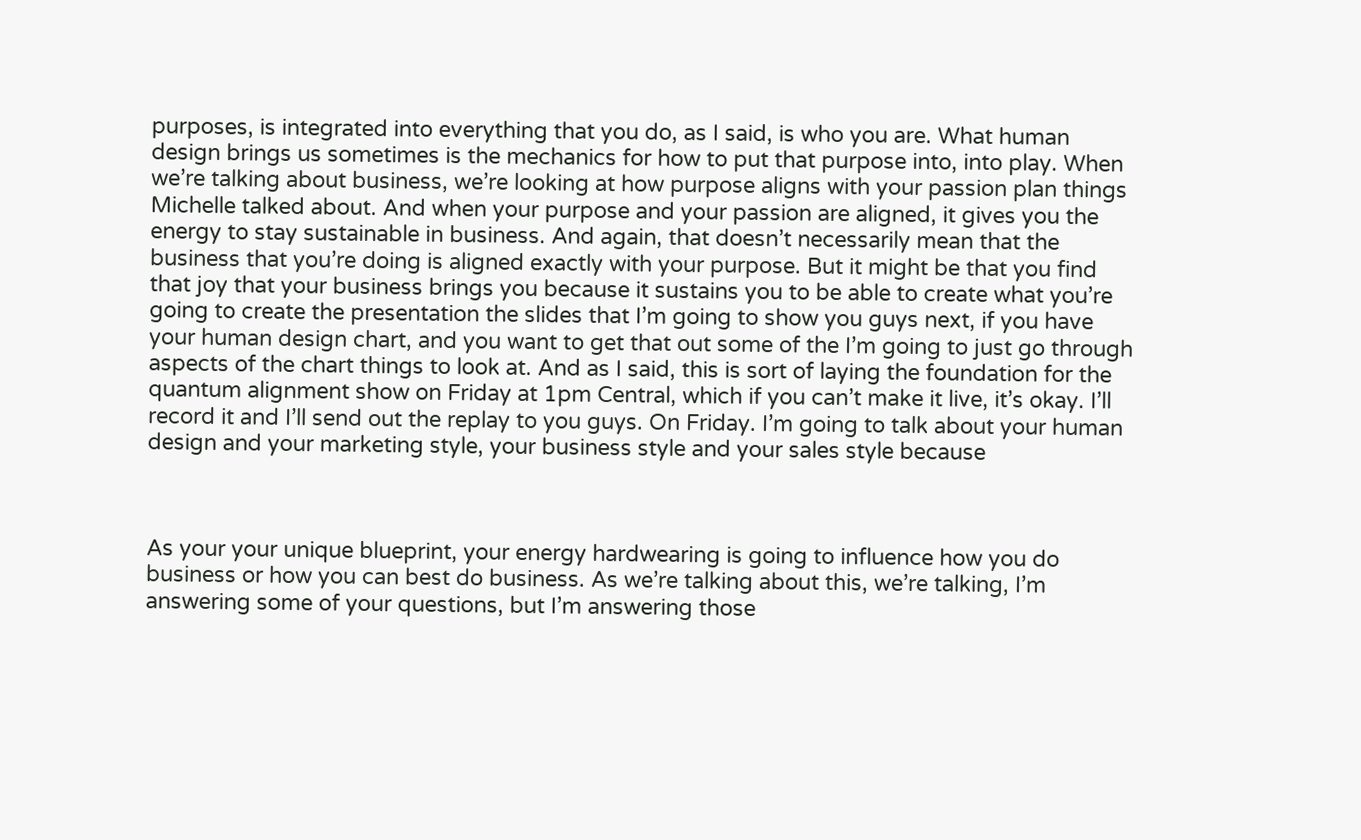purposes, is integrated into everything that you do, as I said, is who you are. What human design brings us sometimes is the mechanics for how to put that purpose into, into play. When we’re talking about business, we’re looking at how purpose aligns with your passion plan things Michelle talked about. And when your purpose and your passion are aligned, it gives you the energy to stay sustainable in business. And again, that doesn’t necessarily mean that the business that you’re doing is aligned exactly with your purpose. But it might be that you find that joy that your business brings you because it sustains you to be able to create what you’re going to create the presentation the slides that I’m going to show you guys next, if you have your human design chart, and you want to get that out some of the I’m going to just go through aspects of the chart things to look at. And as I said, this is sort of laying the foundation for the quantum alignment show on Friday at 1pm Central, which if you can’t make it live, it’s okay. I’ll record it and I’ll send out the replay to you guys. On Friday. I’m going to talk about your human design and your marketing style, your business style and your sales style because



As your your unique blueprint, your energy hardwearing is going to influence how you do business or how you can best do business. As we’re talking about this, we’re talking, I’m answering some of your questions, but I’m answering those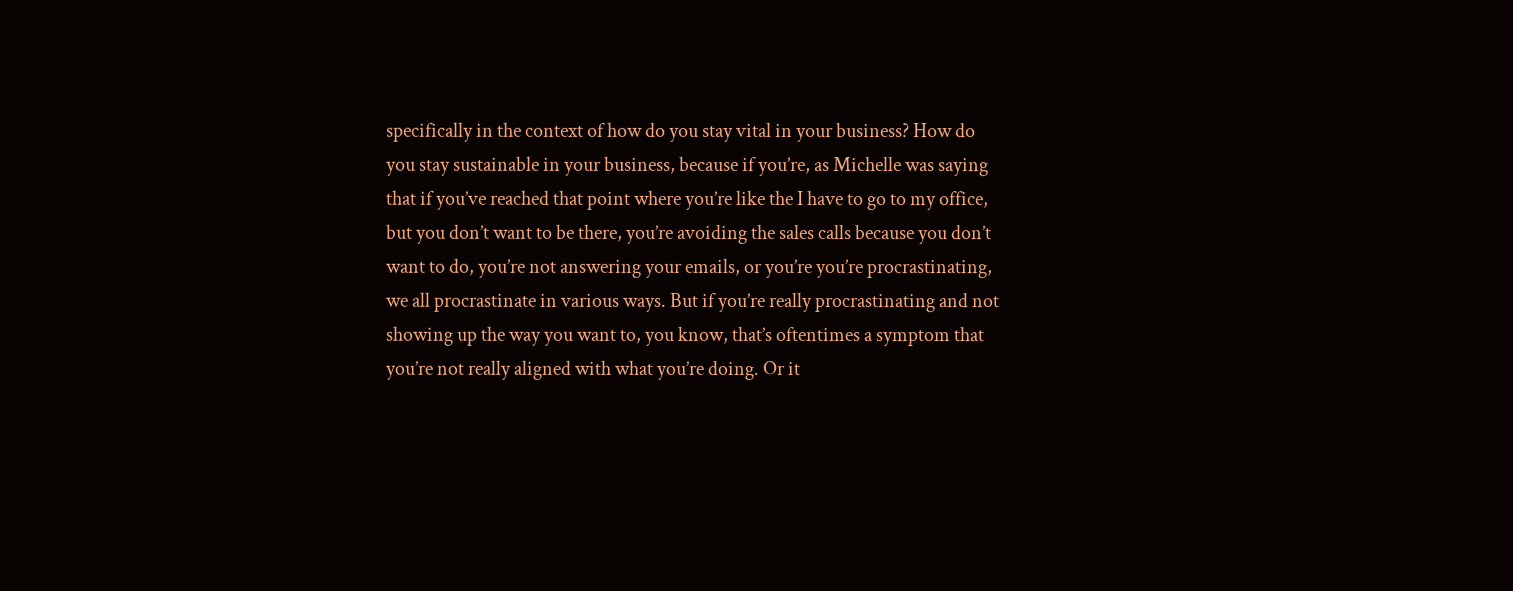specifically in the context of how do you stay vital in your business? How do you stay sustainable in your business, because if you’re, as Michelle was saying that if you’ve reached that point where you’re like the I have to go to my office, but you don’t want to be there, you’re avoiding the sales calls because you don’t want to do, you’re not answering your emails, or you’re you’re procrastinating, we all procrastinate in various ways. But if you’re really procrastinating and not showing up the way you want to, you know, that’s oftentimes a symptom that you’re not really aligned with what you’re doing. Or it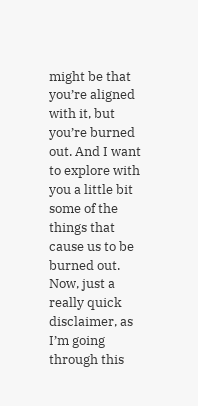might be that you’re aligned with it, but you’re burned out. And I want to explore with you a little bit some of the things that cause us to be burned out. Now, just a really quick disclaimer, as I’m going through this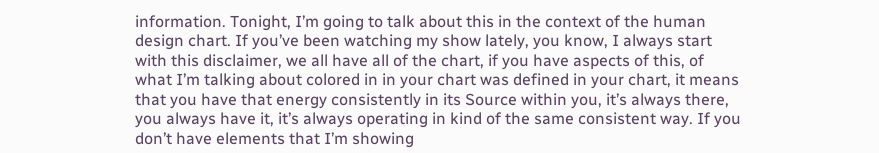information. Tonight, I’m going to talk about this in the context of the human design chart. If you’ve been watching my show lately, you know, I always start with this disclaimer, we all have all of the chart, if you have aspects of this, of what I’m talking about colored in in your chart was defined in your chart, it means that you have that energy consistently in its Source within you, it’s always there, you always have it, it’s always operating in kind of the same consistent way. If you don’t have elements that I’m showing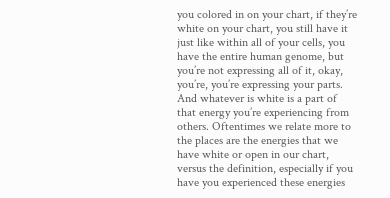you colored in on your chart, if they’re white on your chart, you still have it just like within all of your cells, you have the entire human genome, but you’re not expressing all of it, okay, you’re, you’re expressing your parts. And whatever is white is a part of that energy you’re experiencing from others. Oftentimes we relate more to the places are the energies that we have white or open in our chart, versus the definition, especially if you have you experienced these energies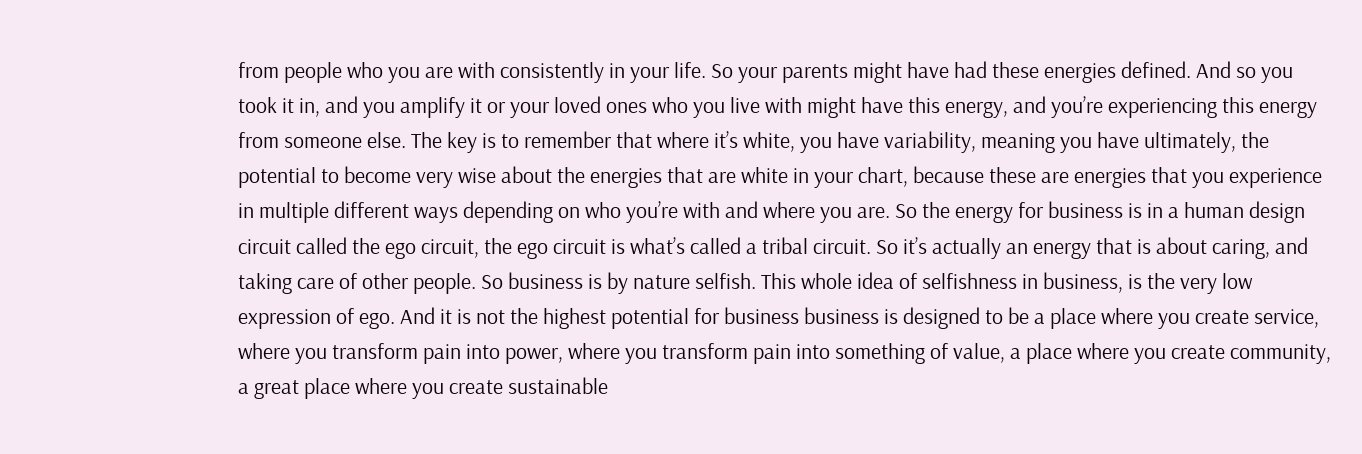from people who you are with consistently in your life. So your parents might have had these energies defined. And so you took it in, and you amplify it or your loved ones who you live with might have this energy, and you’re experiencing this energy from someone else. The key is to remember that where it’s white, you have variability, meaning you have ultimately, the potential to become very wise about the energies that are white in your chart, because these are energies that you experience in multiple different ways depending on who you’re with and where you are. So the energy for business is in a human design circuit called the ego circuit, the ego circuit is what’s called a tribal circuit. So it’s actually an energy that is about caring, and taking care of other people. So business is by nature selfish. This whole idea of selfishness in business, is the very low expression of ego. And it is not the highest potential for business business is designed to be a place where you create service, where you transform pain into power, where you transform pain into something of value, a place where you create community, a great place where you create sustainable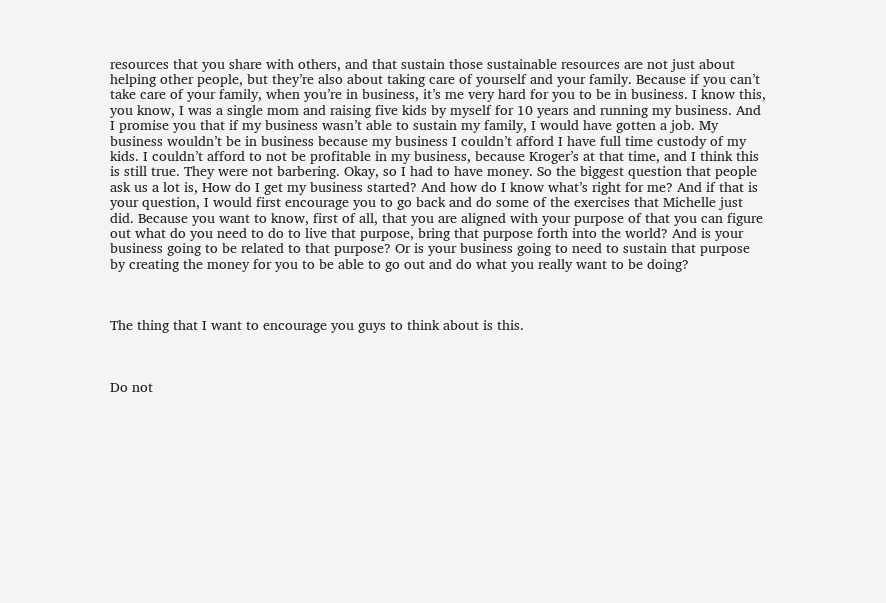resources that you share with others, and that sustain those sustainable resources are not just about helping other people, but they’re also about taking care of yourself and your family. Because if you can’t take care of your family, when you’re in business, it’s me very hard for you to be in business. I know this, you know, I was a single mom and raising five kids by myself for 10 years and running my business. And I promise you that if my business wasn’t able to sustain my family, I would have gotten a job. My business wouldn’t be in business because my business I couldn’t afford I have full time custody of my kids. I couldn’t afford to not be profitable in my business, because Kroger’s at that time, and I think this is still true. They were not barbering. Okay, so I had to have money. So the biggest question that people ask us a lot is, How do I get my business started? And how do I know what’s right for me? And if that is your question, I would first encourage you to go back and do some of the exercises that Michelle just did. Because you want to know, first of all, that you are aligned with your purpose of that you can figure out what do you need to do to live that purpose, bring that purpose forth into the world? And is your business going to be related to that purpose? Or is your business going to need to sustain that purpose by creating the money for you to be able to go out and do what you really want to be doing?



The thing that I want to encourage you guys to think about is this.



Do not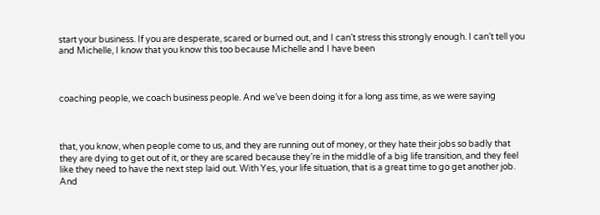start your business. If you are desperate, scared or burned out, and I can’t stress this strongly enough. I can’t tell you and Michelle, I know that you know this too because Michelle and I have been



coaching people, we coach business people. And we’ve been doing it for a long ass time, as we were saying



that, you know, when people come to us, and they are running out of money, or they hate their jobs so badly that they are dying to get out of it, or they are scared because they’re in the middle of a big life transition, and they feel like they need to have the next step laid out. With Yes, your life situation, that is a great time to go get another job. And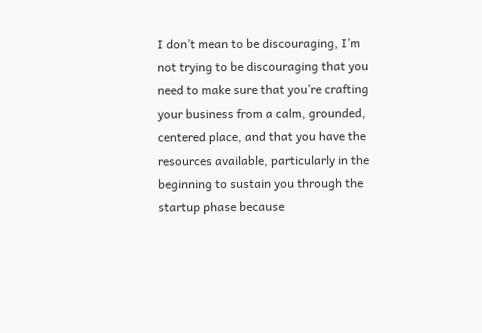I don’t mean to be discouraging, I’m not trying to be discouraging that you need to make sure that you’re crafting your business from a calm, grounded, centered place, and that you have the resources available, particularly in the beginning to sustain you through the startup phase because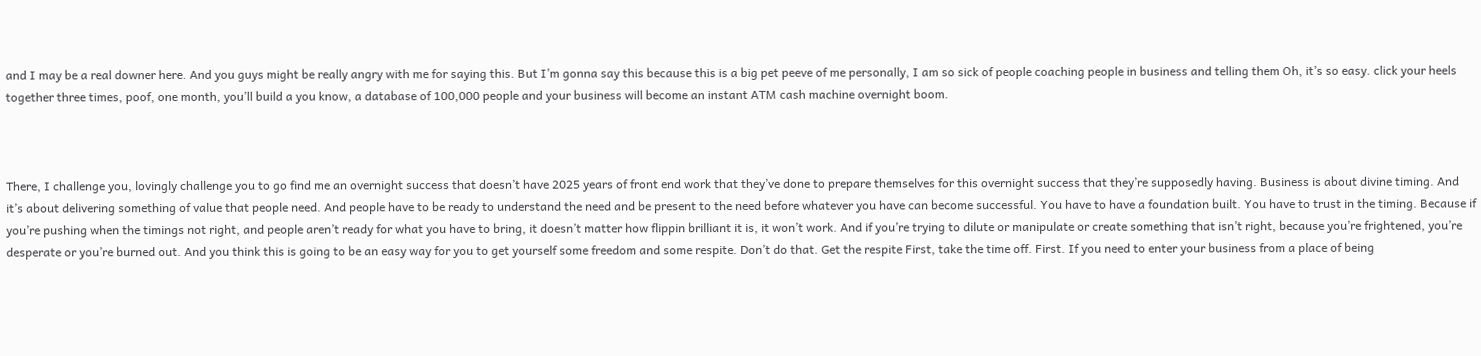and I may be a real downer here. And you guys might be really angry with me for saying this. But I’m gonna say this because this is a big pet peeve of me personally, I am so sick of people coaching people in business and telling them Oh, it’s so easy. click your heels together three times, poof, one month, you’ll build a you know, a database of 100,000 people and your business will become an instant ATM cash machine overnight boom.



There, I challenge you, lovingly challenge you to go find me an overnight success that doesn’t have 2025 years of front end work that they’ve done to prepare themselves for this overnight success that they’re supposedly having. Business is about divine timing. And it’s about delivering something of value that people need. And people have to be ready to understand the need and be present to the need before whatever you have can become successful. You have to have a foundation built. You have to trust in the timing. Because if you’re pushing when the timings not right, and people aren’t ready for what you have to bring, it doesn’t matter how flippin brilliant it is, it won’t work. And if you’re trying to dilute or manipulate or create something that isn’t right, because you’re frightened, you’re desperate or you’re burned out. And you think this is going to be an easy way for you to get yourself some freedom and some respite. Don’t do that. Get the respite First, take the time off. First. If you need to enter your business from a place of being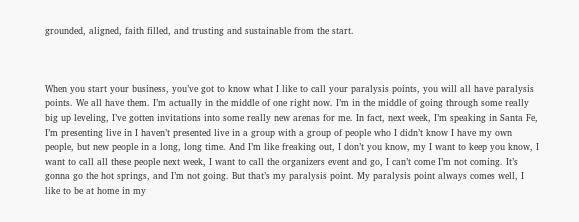grounded, aligned, faith filled, and trusting and sustainable from the start.



When you start your business, you’ve got to know what I like to call your paralysis points, you will all have paralysis points. We all have them. I’m actually in the middle of one right now. I’m in the middle of going through some really big up leveling, I’ve gotten invitations into some really new arenas for me. In fact, next week, I’m speaking in Santa Fe, I’m presenting live in I haven’t presented live in a group with a group of people who I didn’t know I have my own people, but new people in a long, long time. And I’m like freaking out, I don’t you know, my I want to keep you know, I want to call all these people next week, I want to call the organizers event and go, I can’t come I’m not coming. It’s gonna go the hot springs, and I’m not going. But that’s my paralysis point. My paralysis point always comes well, I like to be at home in my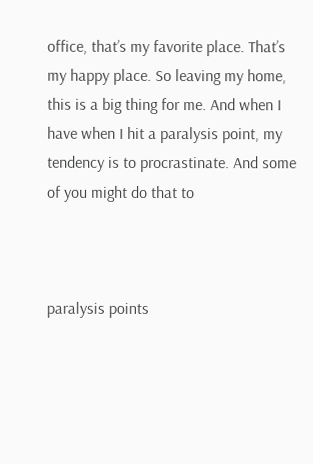office, that’s my favorite place. That’s my happy place. So leaving my home, this is a big thing for me. And when I have when I hit a paralysis point, my tendency is to procrastinate. And some of you might do that to



paralysis points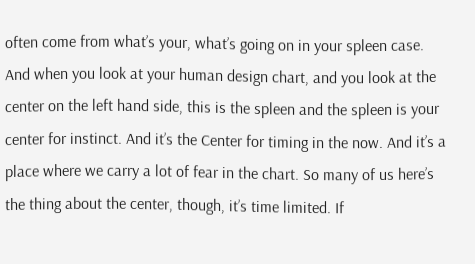often come from what’s your, what’s going on in your spleen case. And when you look at your human design chart, and you look at the center on the left hand side, this is the spleen and the spleen is your center for instinct. And it’s the Center for timing in the now. And it’s a place where we carry a lot of fear in the chart. So many of us here’s the thing about the center, though, it’s time limited. If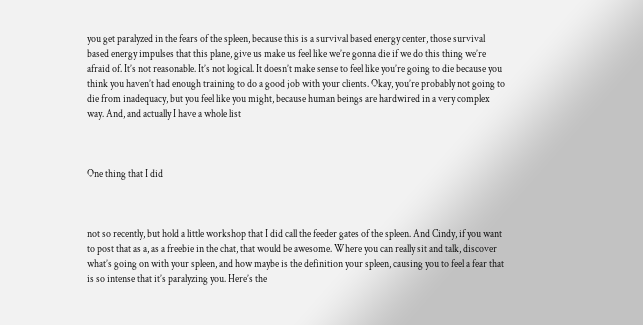you get paralyzed in the fears of the spleen, because this is a survival based energy center, those survival based energy impulses that this plane, give us make us feel like we’re gonna die if we do this thing we’re afraid of. It’s not reasonable. It’s not logical. It doesn’t make sense to feel like you’re going to die because you think you haven’t had enough training to do a good job with your clients. Okay, you’re probably not going to die from inadequacy, but you feel like you might, because human beings are hardwired in a very complex way. And, and actually I have a whole list



One thing that I did



not so recently, but hold a little workshop that I did call the feeder gates of the spleen. And Cindy, if you want to post that as a, as a freebie in the chat, that would be awesome. Where you can really sit and talk, discover what’s going on with your spleen, and how maybe is the definition your spleen, causing you to feel a fear that is so intense that it’s paralyzing you. Here’s the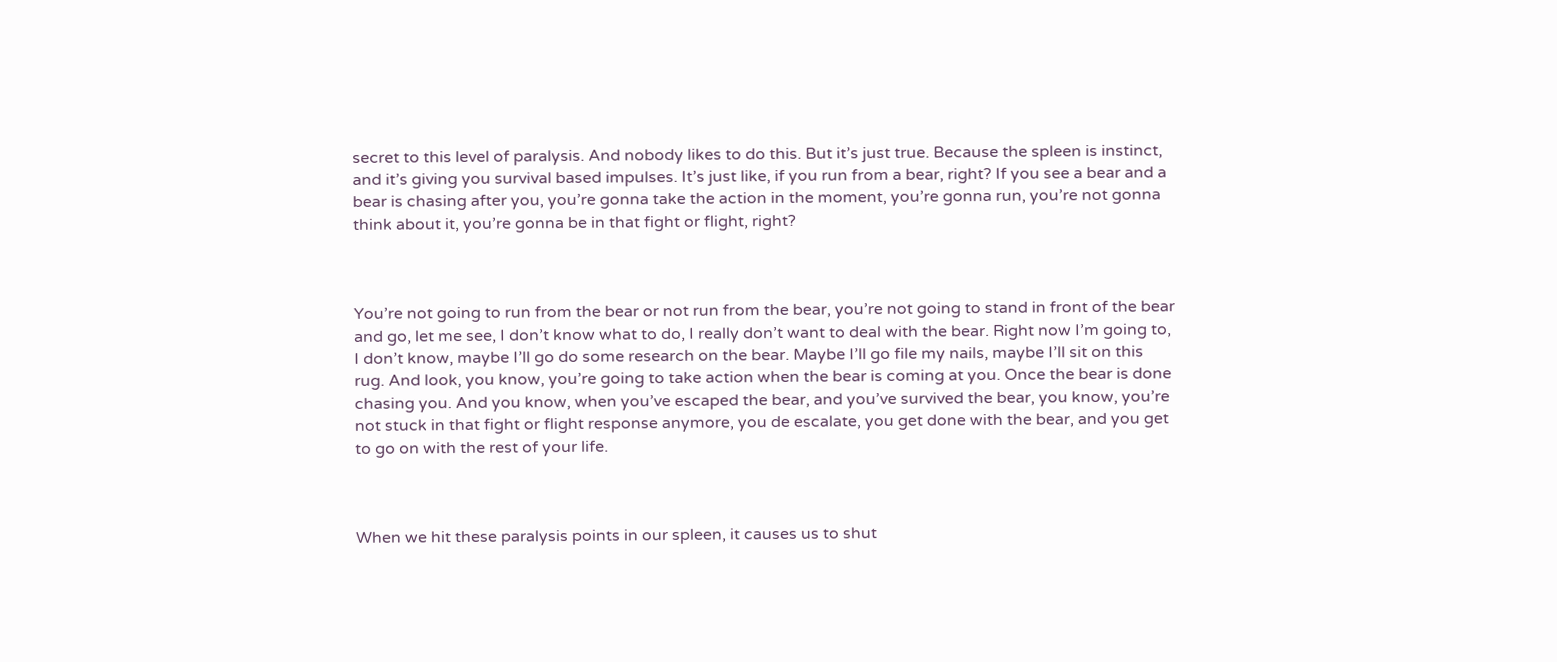secret to this level of paralysis. And nobody likes to do this. But it’s just true. Because the spleen is instinct, and it’s giving you survival based impulses. It’s just like, if you run from a bear, right? If you see a bear and a bear is chasing after you, you’re gonna take the action in the moment, you’re gonna run, you’re not gonna think about it, you’re gonna be in that fight or flight, right?



You’re not going to run from the bear or not run from the bear, you’re not going to stand in front of the bear and go, let me see, I don’t know what to do, I really don’t want to deal with the bear. Right now I’m going to, I don’t know, maybe I’ll go do some research on the bear. Maybe I’ll go file my nails, maybe I’ll sit on this rug. And look, you know, you’re going to take action when the bear is coming at you. Once the bear is done chasing you. And you know, when you’ve escaped the bear, and you’ve survived the bear, you know, you’re not stuck in that fight or flight response anymore, you de escalate, you get done with the bear, and you get to go on with the rest of your life.



When we hit these paralysis points in our spleen, it causes us to shut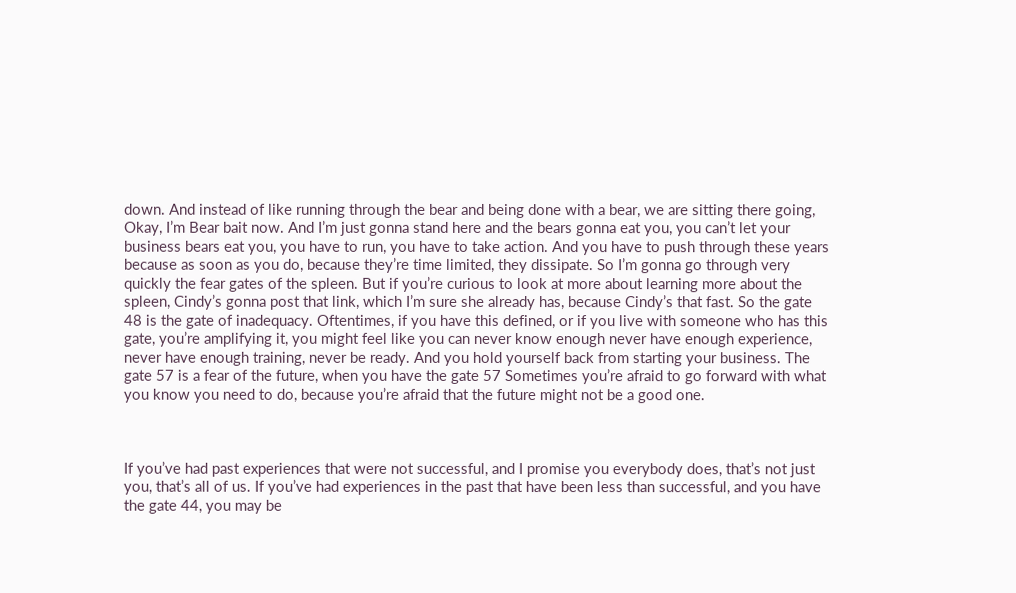down. And instead of like running through the bear and being done with a bear, we are sitting there going, Okay, I’m Bear bait now. And I’m just gonna stand here and the bears gonna eat you, you can’t let your business bears eat you, you have to run, you have to take action. And you have to push through these years because as soon as you do, because they’re time limited, they dissipate. So I’m gonna go through very quickly the fear gates of the spleen. But if you’re curious to look at more about learning more about the spleen, Cindy’s gonna post that link, which I’m sure she already has, because Cindy’s that fast. So the gate 48 is the gate of inadequacy. Oftentimes, if you have this defined, or if you live with someone who has this gate, you’re amplifying it, you might feel like you can never know enough never have enough experience, never have enough training, never be ready. And you hold yourself back from starting your business. The gate 57 is a fear of the future, when you have the gate 57 Sometimes you’re afraid to go forward with what you know you need to do, because you’re afraid that the future might not be a good one.



If you’ve had past experiences that were not successful, and I promise you everybody does, that’s not just you, that’s all of us. If you’ve had experiences in the past that have been less than successful, and you have the gate 44, you may be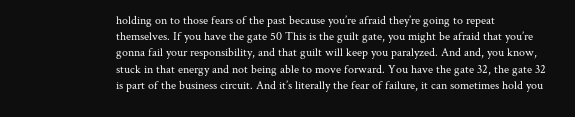holding on to those fears of the past because you’re afraid they’re going to repeat themselves. If you have the gate 50 This is the guilt gate, you might be afraid that you’re gonna fail your responsibility, and that guilt will keep you paralyzed. And and, you know, stuck in that energy and not being able to move forward. You have the gate 32, the gate 32 is part of the business circuit. And it’s literally the fear of failure, it can sometimes hold you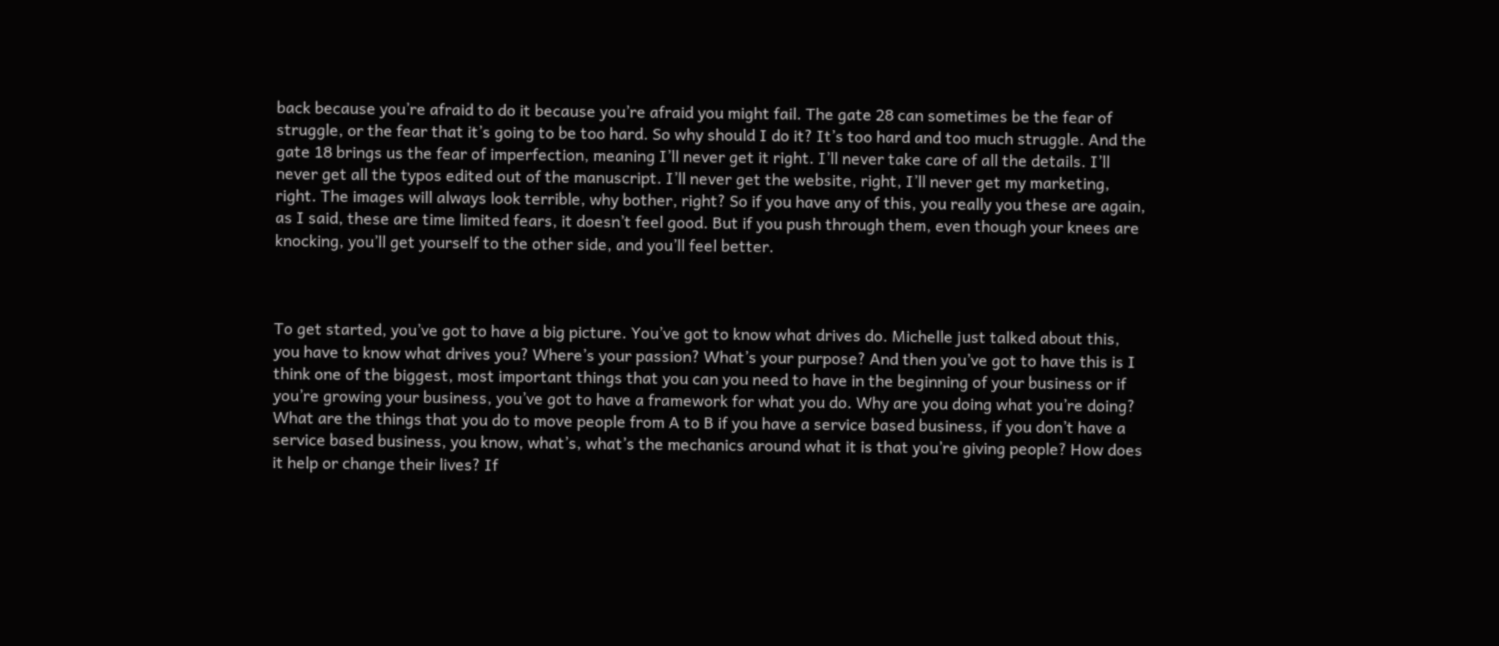back because you’re afraid to do it because you’re afraid you might fail. The gate 28 can sometimes be the fear of struggle, or the fear that it’s going to be too hard. So why should I do it? It’s too hard and too much struggle. And the gate 18 brings us the fear of imperfection, meaning I’ll never get it right. I’ll never take care of all the details. I’ll never get all the typos edited out of the manuscript. I’ll never get the website, right, I’ll never get my marketing, right. The images will always look terrible, why bother, right? So if you have any of this, you really you these are again, as I said, these are time limited fears, it doesn’t feel good. But if you push through them, even though your knees are knocking, you’ll get yourself to the other side, and you’ll feel better.



To get started, you’ve got to have a big picture. You’ve got to know what drives do. Michelle just talked about this, you have to know what drives you? Where’s your passion? What’s your purpose? And then you’ve got to have this is I think one of the biggest, most important things that you can you need to have in the beginning of your business or if you’re growing your business, you’ve got to have a framework for what you do. Why are you doing what you’re doing? What are the things that you do to move people from A to B if you have a service based business, if you don’t have a service based business, you know, what’s, what’s the mechanics around what it is that you’re giving people? How does it help or change their lives? If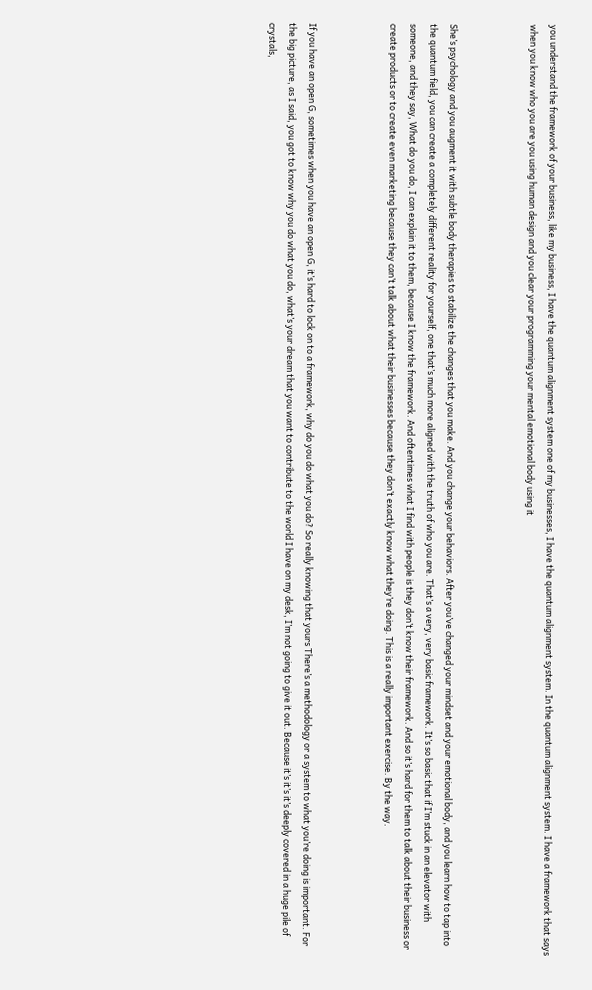you understand the framework of your business, like my business, I have the quantum alignment system one of my businesses, I have the quantum alignment system. In the quantum alignment system. I have a framework that says when you know who you are you using human design and you clear your programming your mental emotional body using it



She’s psychology and you augment it with subtle body therapies to stabilize the changes that you make. And you change your behaviors. After you’ve changed your mindset and your emotional body, and you learn how to tap into the quantum field, you can create a completely different reality for yourself, one that’s much more aligned with the truth of who you are. That’s a very, very basic framework. It’s so basic that if I’m stuck in an elevator with someone, and they say, What do you do, I can explain it to them, because I know the framework. And oftentimes what I find with people is they don’t know their framework. And so it’s hard for them to talk about their business or create products or to create even marketing because they can’t talk about what their businesses because they don’t exactly know what they’re doing. This is a really important exercise. By the way.



If you have an open G, sometimes when you have an open G, it’s hard to lock on to a framework, why do you do what you do? So really knowing that yours There’s a methodology or a system to what you’re doing is important. For the big picture, as I said, you got to know why you do what you do, what’s your dream that you want to contribute to the world I have on my desk, I’m not going to give it out. Because it’s it’s it’s deeply covered in a huge pile of crystals,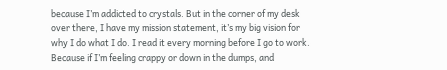because I’m addicted to crystals. But in the corner of my desk over there, I have my mission statement, it’s my big vision for why I do what I do. I read it every morning before I go to work. Because if I’m feeling crappy or down in the dumps, and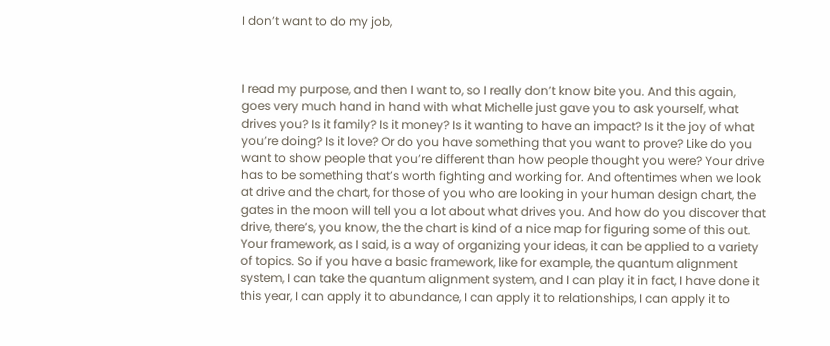I don’t want to do my job,



I read my purpose, and then I want to, so I really don’t know bite you. And this again, goes very much hand in hand with what Michelle just gave you to ask yourself, what drives you? Is it family? Is it money? Is it wanting to have an impact? Is it the joy of what you’re doing? Is it love? Or do you have something that you want to prove? Like do you want to show people that you’re different than how people thought you were? Your drive has to be something that’s worth fighting and working for. And oftentimes when we look at drive and the chart, for those of you who are looking in your human design chart, the gates in the moon will tell you a lot about what drives you. And how do you discover that drive, there’s, you know, the the chart is kind of a nice map for figuring some of this out. Your framework, as I said, is a way of organizing your ideas, it can be applied to a variety of topics. So if you have a basic framework, like for example, the quantum alignment system, I can take the quantum alignment system, and I can play it in fact, I have done it this year, I can apply it to abundance, I can apply it to relationships, I can apply it to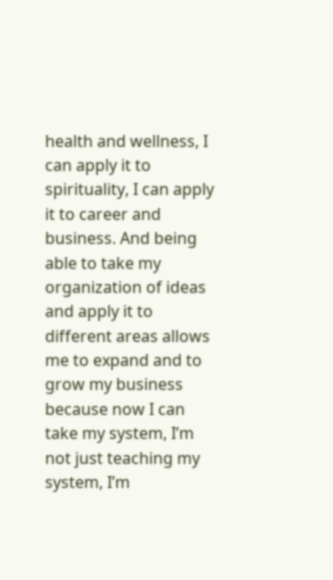health and wellness, I can apply it to spirituality, I can apply it to career and business. And being able to take my organization of ideas and apply it to different areas allows me to expand and to grow my business because now I can take my system, I’m not just teaching my system, I’m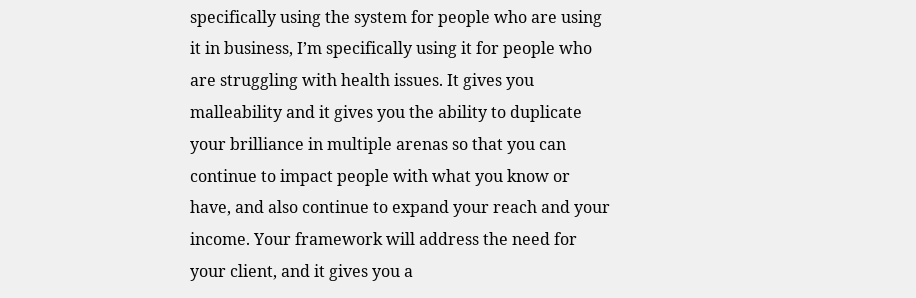specifically using the system for people who are using it in business, I’m specifically using it for people who are struggling with health issues. It gives you malleability and it gives you the ability to duplicate your brilliance in multiple arenas so that you can continue to impact people with what you know or have, and also continue to expand your reach and your income. Your framework will address the need for your client, and it gives you a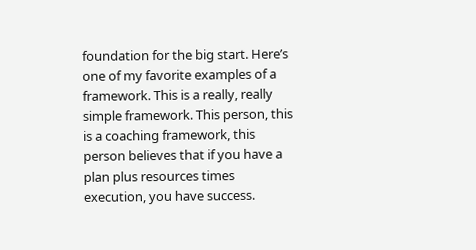foundation for the big start. Here’s one of my favorite examples of a framework. This is a really, really simple framework. This person, this is a coaching framework, this person believes that if you have a plan plus resources times execution, you have success.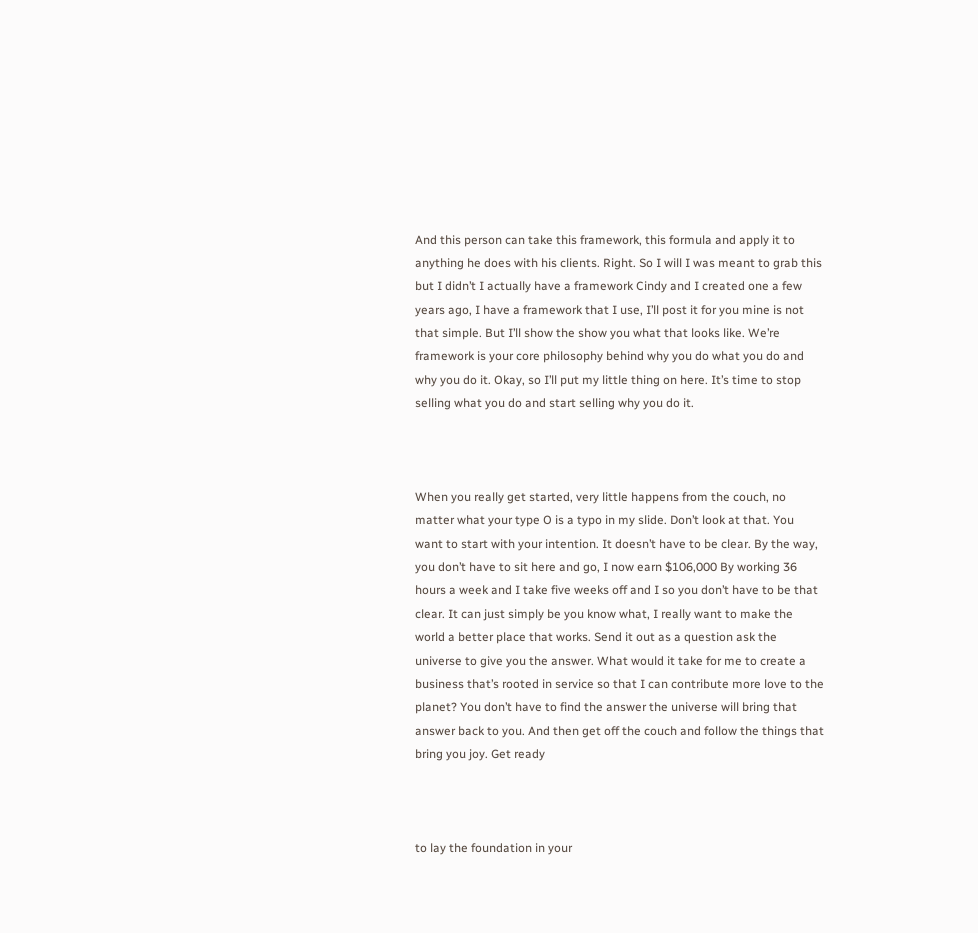And this person can take this framework, this formula and apply it to anything he does with his clients. Right. So I will I was meant to grab this but I didn’t I actually have a framework Cindy and I created one a few years ago, I have a framework that I use, I’ll post it for you mine is not that simple. But I’ll show the show you what that looks like. We’re framework is your core philosophy behind why you do what you do and why you do it. Okay, so I’ll put my little thing on here. It’s time to stop selling what you do and start selling why you do it.



When you really get started, very little happens from the couch, no matter what your type O is a typo in my slide. Don’t look at that. You want to start with your intention. It doesn’t have to be clear. By the way, you don’t have to sit here and go, I now earn $106,000 By working 36 hours a week and I take five weeks off and I so you don’t have to be that clear. It can just simply be you know what, I really want to make the world a better place that works. Send it out as a question ask the universe to give you the answer. What would it take for me to create a business that’s rooted in service so that I can contribute more love to the planet? You don’t have to find the answer the universe will bring that answer back to you. And then get off the couch and follow the things that bring you joy. Get ready



to lay the foundation in your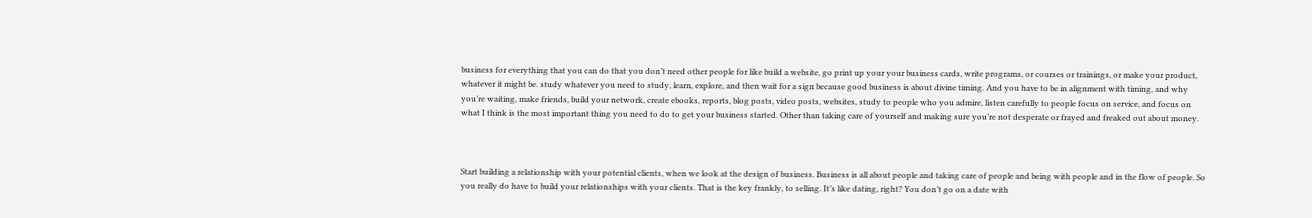business for everything that you can do that you don’t need other people for like build a website, go print up your your business cards, write programs, or courses or trainings, or make your product, whatever it might be. study whatever you need to study, learn, explore, and then wait for a sign because good business is about divine timing. And you have to be in alignment with timing, and why you’re waiting, make friends, build your network, create ebooks, reports, blog posts, video posts, websites, study to people who you admire, listen carefully to people focus on service, and focus on what I think is the most important thing you need to do to get your business started. Other than taking care of yourself and making sure you’re not desperate or frayed and freaked out about money.



Start building a relationship with your potential clients, when we look at the design of business. Business is all about people and taking care of people and being with people and in the flow of people. So you really do have to build your relationships with your clients. That is the key frankly, to selling. It’s like dating, right? You don’t go on a date with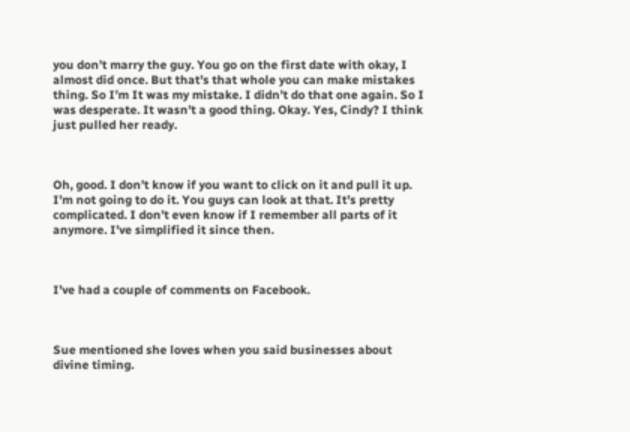you don’t marry the guy. You go on the first date with okay, I almost did once. But that’s that whole you can make mistakes thing. So I’m It was my mistake. I didn’t do that one again. So I was desperate. It wasn’t a good thing. Okay. Yes, Cindy? I think just pulled her ready.



Oh, good. I don’t know if you want to click on it and pull it up. I’m not going to do it. You guys can look at that. It’s pretty complicated. I don’t even know if I remember all parts of it anymore. I’ve simplified it since then.



I’ve had a couple of comments on Facebook.



Sue mentioned she loves when you said businesses about divine timing.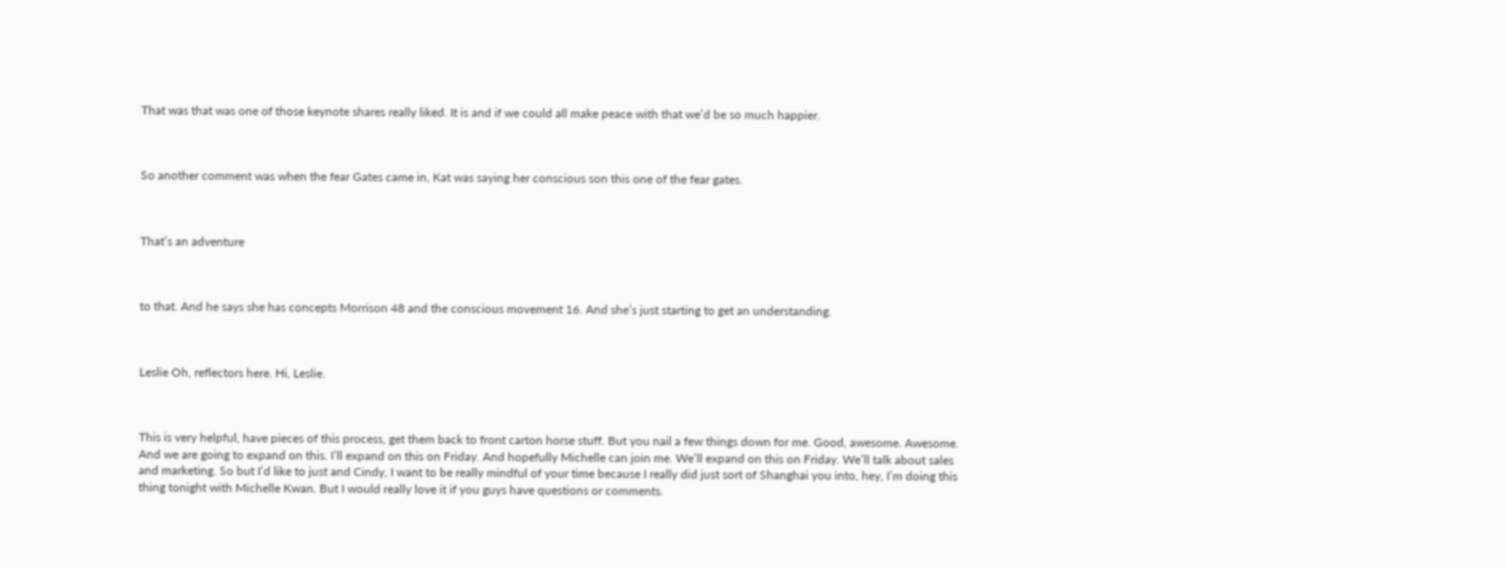That was that was one of those keynote shares really liked. It is and if we could all make peace with that we’d be so much happier.



So another comment was when the fear Gates came in, Kat was saying her conscious son this one of the fear gates.



That’s an adventure



to that. And he says she has concepts Morrison 48 and the conscious movement 16. And she’s just starting to get an understanding.



Leslie Oh, reflectors here. Hi, Leslie.



This is very helpful, have pieces of this process, get them back to front carton horse stuff. But you nail a few things down for me. Good, awesome. Awesome. And we are going to expand on this. I’ll expand on this on Friday. And hopefully Michelle can join me. We’ll expand on this on Friday. We’ll talk about sales and marketing. So but I’d like to just and Cindy, I want to be really mindful of your time because I really did just sort of Shanghai you into, hey, I’m doing this thing tonight with Michelle Kwan. But I would really love it if you guys have questions or comments.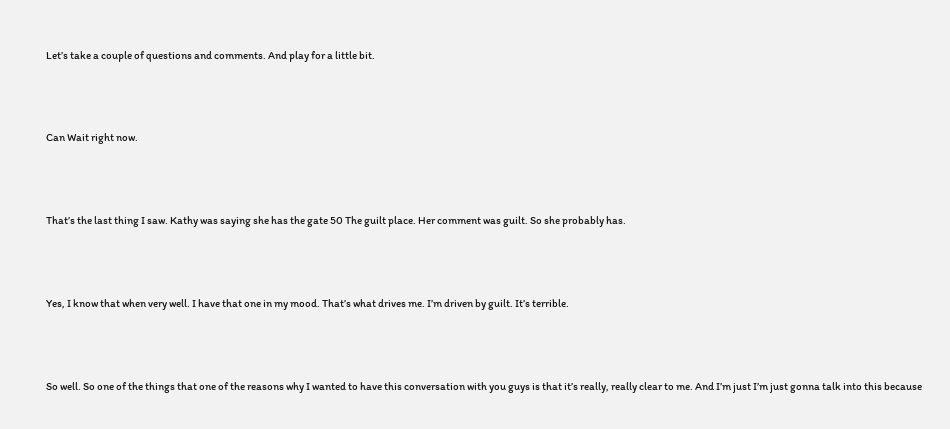Let’s take a couple of questions and comments. And play for a little bit.



Can Wait right now.



That’s the last thing I saw. Kathy was saying she has the gate 50 The guilt place. Her comment was guilt. So she probably has.



Yes, I know that when very well. I have that one in my mood. That’s what drives me. I’m driven by guilt. It’s terrible.



So well. So one of the things that one of the reasons why I wanted to have this conversation with you guys is that it’s really, really clear to me. And I’m just I’m just gonna talk into this because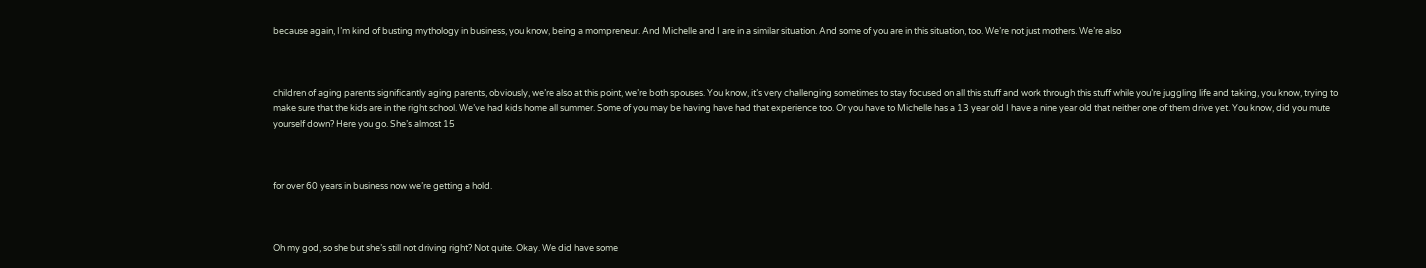because again, I’m kind of busting mythology in business, you know, being a mompreneur. And Michelle and I are in a similar situation. And some of you are in this situation, too. We’re not just mothers. We’re also



children of aging parents significantly aging parents, obviously, we’re also at this point, we’re both spouses. You know, it’s very challenging sometimes to stay focused on all this stuff and work through this stuff while you’re juggling life and taking, you know, trying to make sure that the kids are in the right school. We’ve had kids home all summer. Some of you may be having have had that experience too. Or you have to Michelle has a 13 year old I have a nine year old that neither one of them drive yet. You know, did you mute yourself down? Here you go. She’s almost 15



for over 60 years in business now we’re getting a hold.



Oh my god, so she but she’s still not driving right? Not quite. Okay. We did have some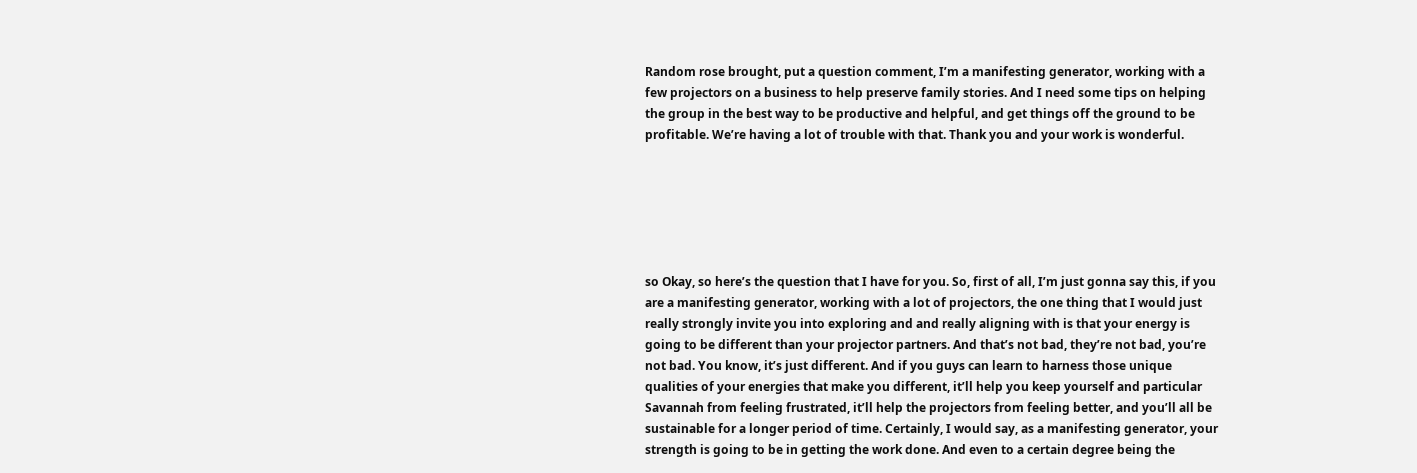Random rose brought, put a question comment, I’m a manifesting generator, working with a few projectors on a business to help preserve family stories. And I need some tips on helping the group in the best way to be productive and helpful, and get things off the ground to be profitable. We’re having a lot of trouble with that. Thank you and your work is wonderful.






so Okay, so here’s the question that I have for you. So, first of all, I’m just gonna say this, if you are a manifesting generator, working with a lot of projectors, the one thing that I would just really strongly invite you into exploring and and really aligning with is that your energy is going to be different than your projector partners. And that’s not bad, they’re not bad, you’re not bad. You know, it’s just different. And if you guys can learn to harness those unique qualities of your energies that make you different, it’ll help you keep yourself and particular Savannah from feeling frustrated, it’ll help the projectors from feeling better, and you’ll all be sustainable for a longer period of time. Certainly, I would say, as a manifesting generator, your strength is going to be in getting the work done. And even to a certain degree being the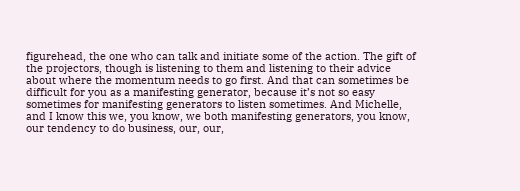figurehead, the one who can talk and initiate some of the action. The gift of the projectors, though is listening to them and listening to their advice about where the momentum needs to go first. And that can sometimes be difficult for you as a manifesting generator, because it’s not so easy sometimes for manifesting generators to listen sometimes. And Michelle, and I know this we, you know, we both manifesting generators, you know, our tendency to do business, our, our,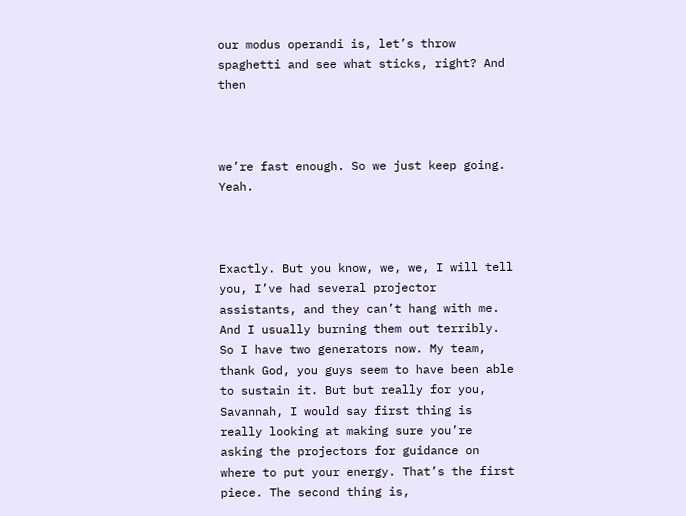our modus operandi is, let’s throw spaghetti and see what sticks, right? And then



we’re fast enough. So we just keep going. Yeah.



Exactly. But you know, we, we, I will tell you, I’ve had several projector assistants, and they can’t hang with me. And I usually burning them out terribly. So I have two generators now. My team, thank God, you guys seem to have been able to sustain it. But but really for you, Savannah, I would say first thing is really looking at making sure you’re asking the projectors for guidance on where to put your energy. That’s the first piece. The second thing is,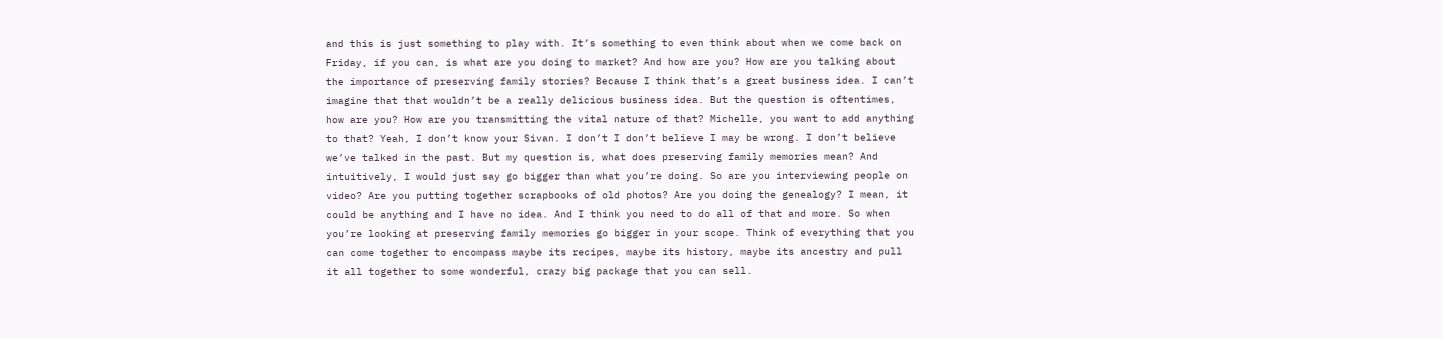and this is just something to play with. It’s something to even think about when we come back on Friday, if you can, is what are you doing to market? And how are you? How are you talking about the importance of preserving family stories? Because I think that’s a great business idea. I can’t imagine that that wouldn’t be a really delicious business idea. But the question is oftentimes, how are you? How are you transmitting the vital nature of that? Michelle, you want to add anything to that? Yeah, I don’t know your Sivan. I don’t I don’t believe I may be wrong. I don’t believe we’ve talked in the past. But my question is, what does preserving family memories mean? And intuitively, I would just say go bigger than what you’re doing. So are you interviewing people on video? Are you putting together scrapbooks of old photos? Are you doing the genealogy? I mean, it could be anything and I have no idea. And I think you need to do all of that and more. So when you’re looking at preserving family memories go bigger in your scope. Think of everything that you can come together to encompass maybe its recipes, maybe its history, maybe its ancestry and pull it all together to some wonderful, crazy big package that you can sell.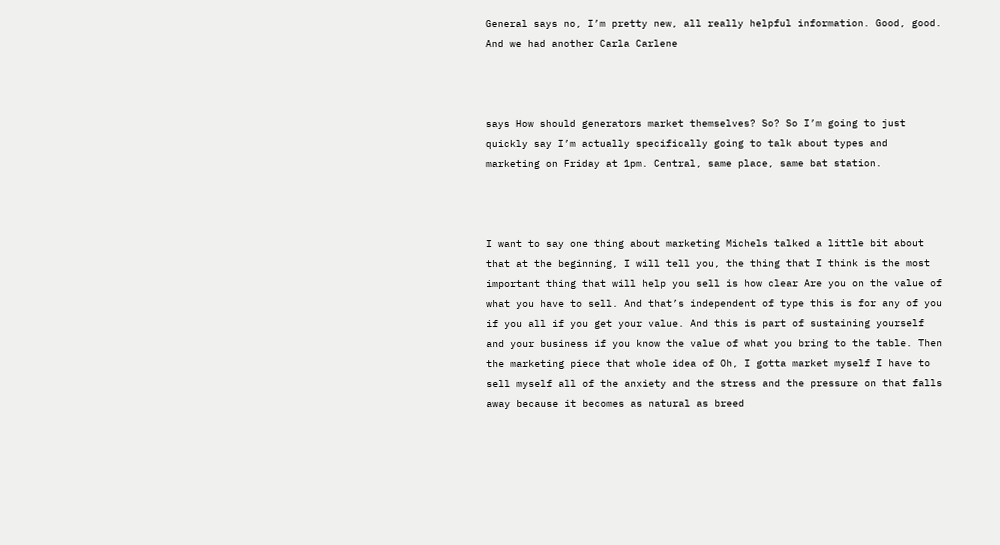General says no, I’m pretty new, all really helpful information. Good, good. And we had another Carla Carlene



says How should generators market themselves? So? So I’m going to just quickly say I’m actually specifically going to talk about types and marketing on Friday at 1pm. Central, same place, same bat station.



I want to say one thing about marketing Michels talked a little bit about that at the beginning, I will tell you, the thing that I think is the most important thing that will help you sell is how clear Are you on the value of what you have to sell. And that’s independent of type this is for any of you if you all if you get your value. And this is part of sustaining yourself and your business if you know the value of what you bring to the table. Then the marketing piece that whole idea of Oh, I gotta market myself I have to sell myself all of the anxiety and the stress and the pressure on that falls away because it becomes as natural as breed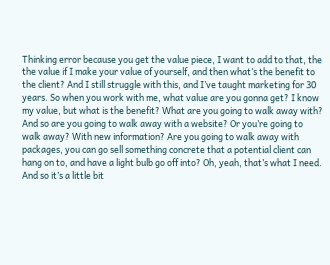Thinking error because you get the value piece, I want to add to that, the the value if I make your value of yourself, and then what’s the benefit to the client? And I still struggle with this, and I’ve taught marketing for 30 years. So when you work with me, what value are you gonna get? I know my value, but what is the benefit? What are you going to walk away with? And so are you going to walk away with a website? Or you’re going to walk away? With new information? Are you going to walk away with packages, you can go sell something concrete that a potential client can hang on to, and have a light bulb go off into? Oh, yeah, that’s what I need. And so it’s a little bit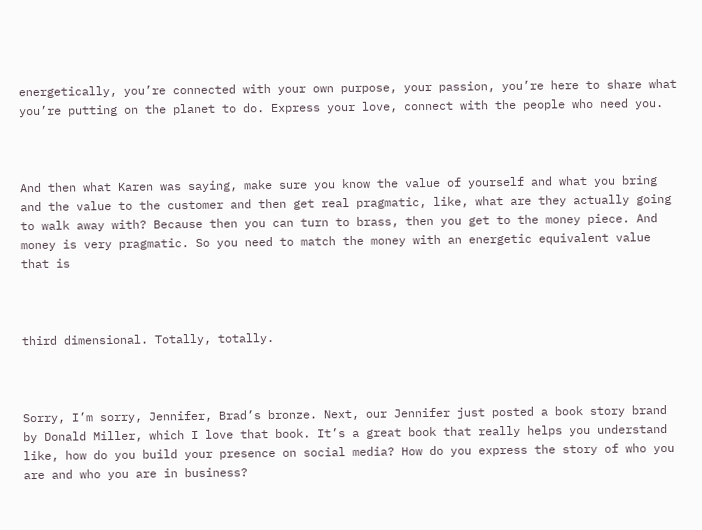energetically, you’re connected with your own purpose, your passion, you’re here to share what you’re putting on the planet to do. Express your love, connect with the people who need you.



And then what Karen was saying, make sure you know the value of yourself and what you bring and the value to the customer and then get real pragmatic, like, what are they actually going to walk away with? Because then you can turn to brass, then you get to the money piece. And money is very pragmatic. So you need to match the money with an energetic equivalent value that is



third dimensional. Totally, totally.



Sorry, I’m sorry, Jennifer, Brad’s bronze. Next, our Jennifer just posted a book story brand by Donald Miller, which I love that book. It’s a great book that really helps you understand like, how do you build your presence on social media? How do you express the story of who you are and who you are in business?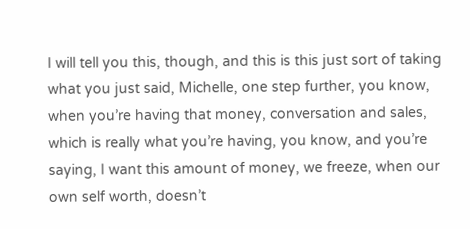I will tell you this, though, and this is this just sort of taking what you just said, Michelle, one step further, you know, when you’re having that money, conversation and sales, which is really what you’re having, you know, and you’re saying, I want this amount of money, we freeze, when our own self worth, doesn’t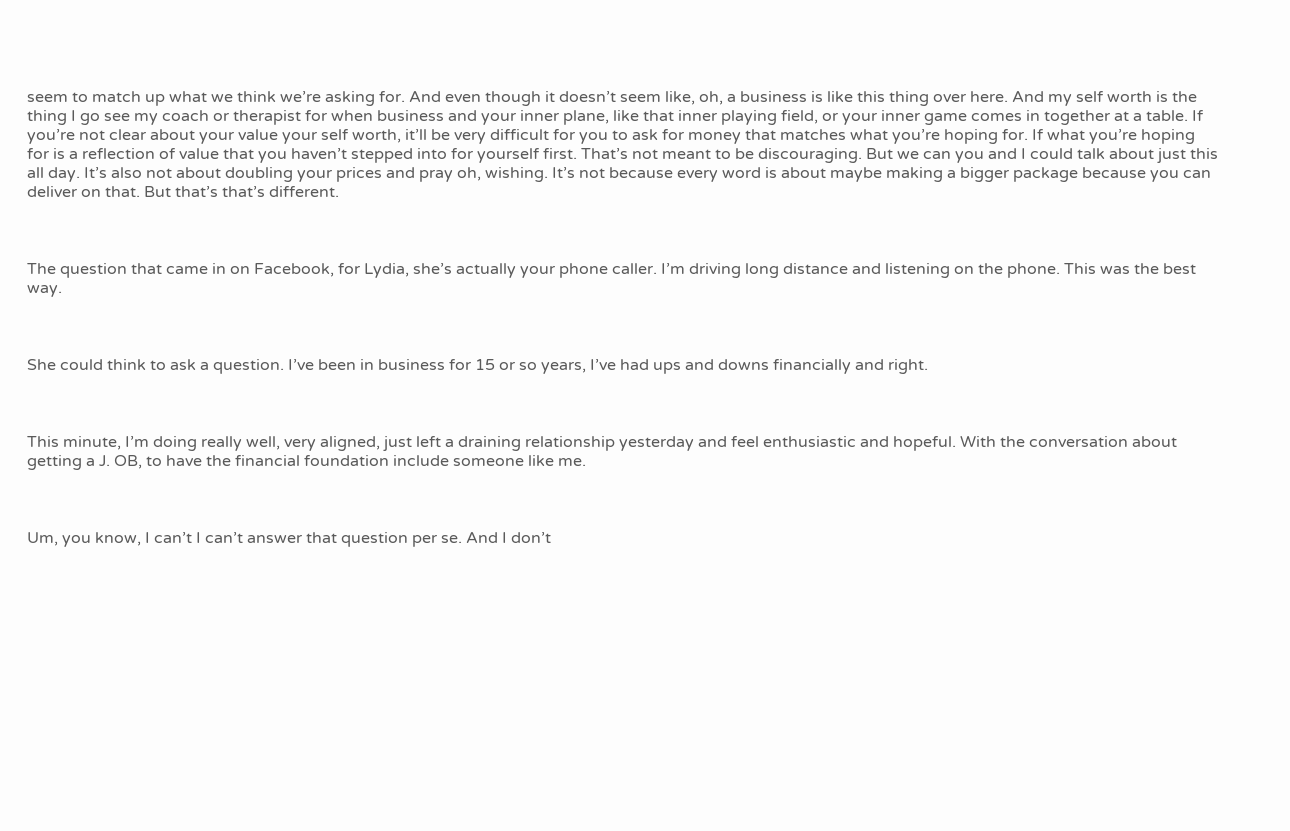seem to match up what we think we’re asking for. And even though it doesn’t seem like, oh, a business is like this thing over here. And my self worth is the thing I go see my coach or therapist for when business and your inner plane, like that inner playing field, or your inner game comes in together at a table. If you’re not clear about your value your self worth, it’ll be very difficult for you to ask for money that matches what you’re hoping for. If what you’re hoping for is a reflection of value that you haven’t stepped into for yourself first. That’s not meant to be discouraging. But we can you and I could talk about just this all day. It’s also not about doubling your prices and pray oh, wishing. It’s not because every word is about maybe making a bigger package because you can deliver on that. But that’s that’s different.



The question that came in on Facebook, for Lydia, she’s actually your phone caller. I’m driving long distance and listening on the phone. This was the best way.



She could think to ask a question. I’ve been in business for 15 or so years, I’ve had ups and downs financially and right.



This minute, I’m doing really well, very aligned, just left a draining relationship yesterday and feel enthusiastic and hopeful. With the conversation about getting a J. OB, to have the financial foundation include someone like me.



Um, you know, I can’t I can’t answer that question per se. And I don’t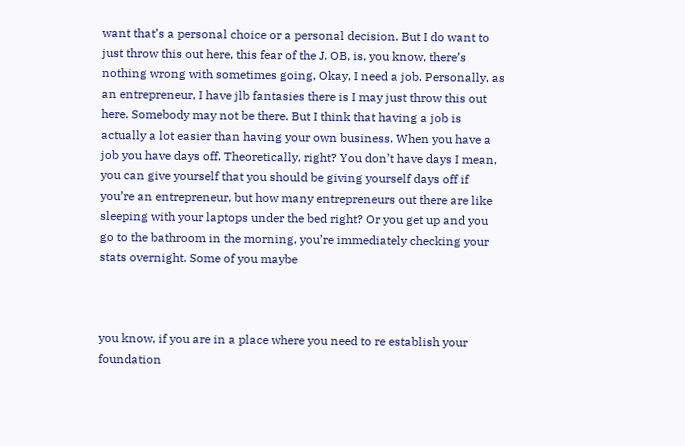want that’s a personal choice or a personal decision. But I do want to just throw this out here, this fear of the J. OB, is, you know, there’s nothing wrong with sometimes going, Okay, I need a job. Personally, as an entrepreneur, I have jlb fantasies there is I may just throw this out here. Somebody may not be there. But I think that having a job is actually a lot easier than having your own business. When you have a job you have days off. Theoretically, right? You don’t have days I mean, you can give yourself that you should be giving yourself days off if you’re an entrepreneur, but how many entrepreneurs out there are like sleeping with your laptops under the bed right? Or you get up and you go to the bathroom in the morning, you’re immediately checking your stats overnight. Some of you maybe



you know, if you are in a place where you need to re establish your foundation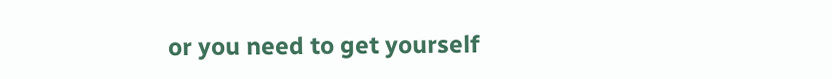or you need to get yourself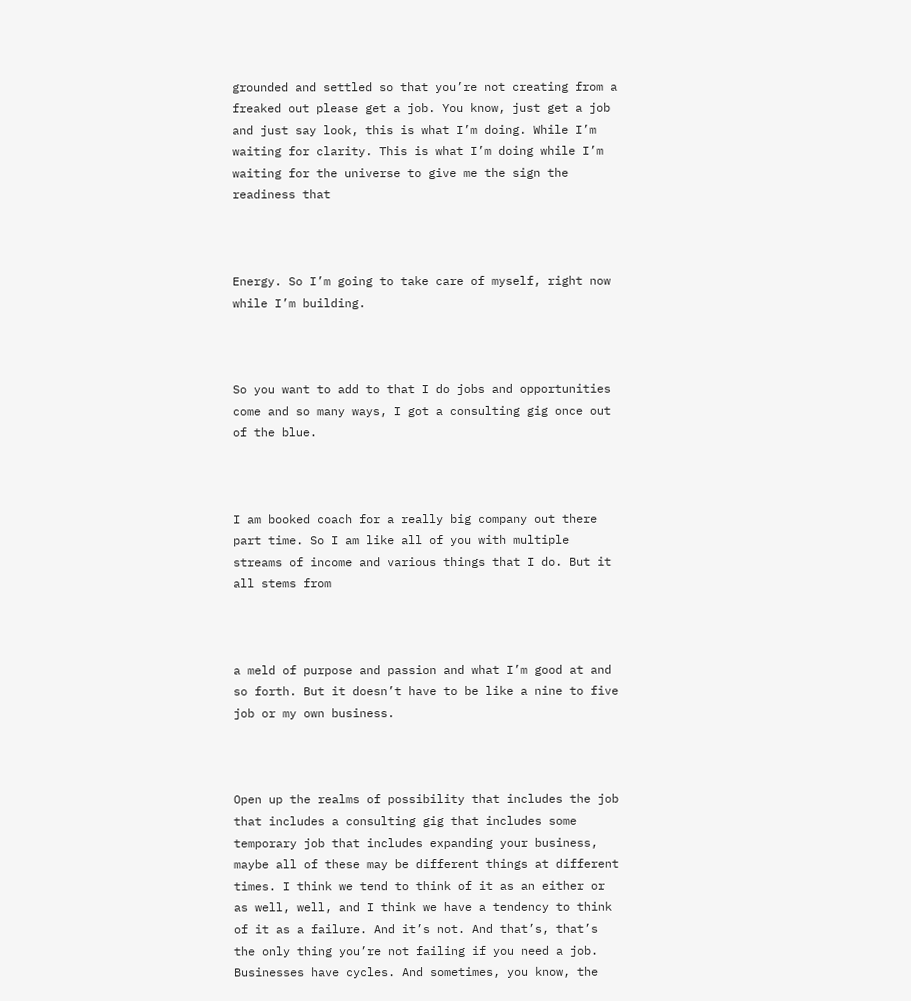grounded and settled so that you’re not creating from a freaked out please get a job. You know, just get a job and just say look, this is what I’m doing. While I’m waiting for clarity. This is what I’m doing while I’m waiting for the universe to give me the sign the readiness that



Energy. So I’m going to take care of myself, right now while I’m building.



So you want to add to that I do jobs and opportunities come and so many ways, I got a consulting gig once out of the blue.



I am booked coach for a really big company out there part time. So I am like all of you with multiple streams of income and various things that I do. But it all stems from



a meld of purpose and passion and what I’m good at and so forth. But it doesn’t have to be like a nine to five job or my own business.



Open up the realms of possibility that includes the job that includes a consulting gig that includes some temporary job that includes expanding your business, maybe all of these may be different things at different times. I think we tend to think of it as an either or as well, well, and I think we have a tendency to think of it as a failure. And it’s not. And that’s, that’s the only thing you’re not failing if you need a job. Businesses have cycles. And sometimes, you know, the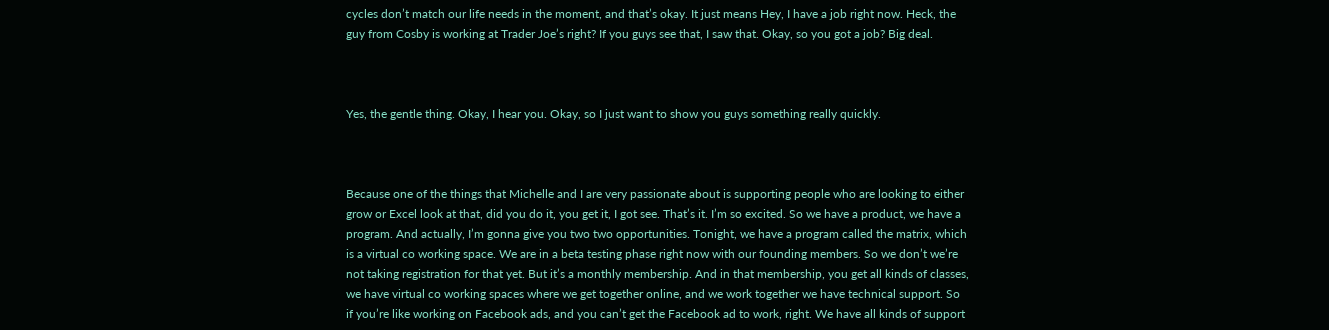cycles don’t match our life needs in the moment, and that’s okay. It just means Hey, I have a job right now. Heck, the guy from Cosby is working at Trader Joe’s right? If you guys see that, I saw that. Okay, so you got a job? Big deal.



Yes, the gentle thing. Okay, I hear you. Okay, so I just want to show you guys something really quickly.



Because one of the things that Michelle and I are very passionate about is supporting people who are looking to either grow or Excel look at that, did you do it, you get it, I got see. That’s it. I’m so excited. So we have a product, we have a program. And actually, I’m gonna give you two two opportunities. Tonight, we have a program called the matrix, which is a virtual co working space. We are in a beta testing phase right now with our founding members. So we don’t we’re not taking registration for that yet. But it’s a monthly membership. And in that membership, you get all kinds of classes, we have virtual co working spaces where we get together online, and we work together we have technical support. So if you’re like working on Facebook ads, and you can’t get the Facebook ad to work, right. We have all kinds of support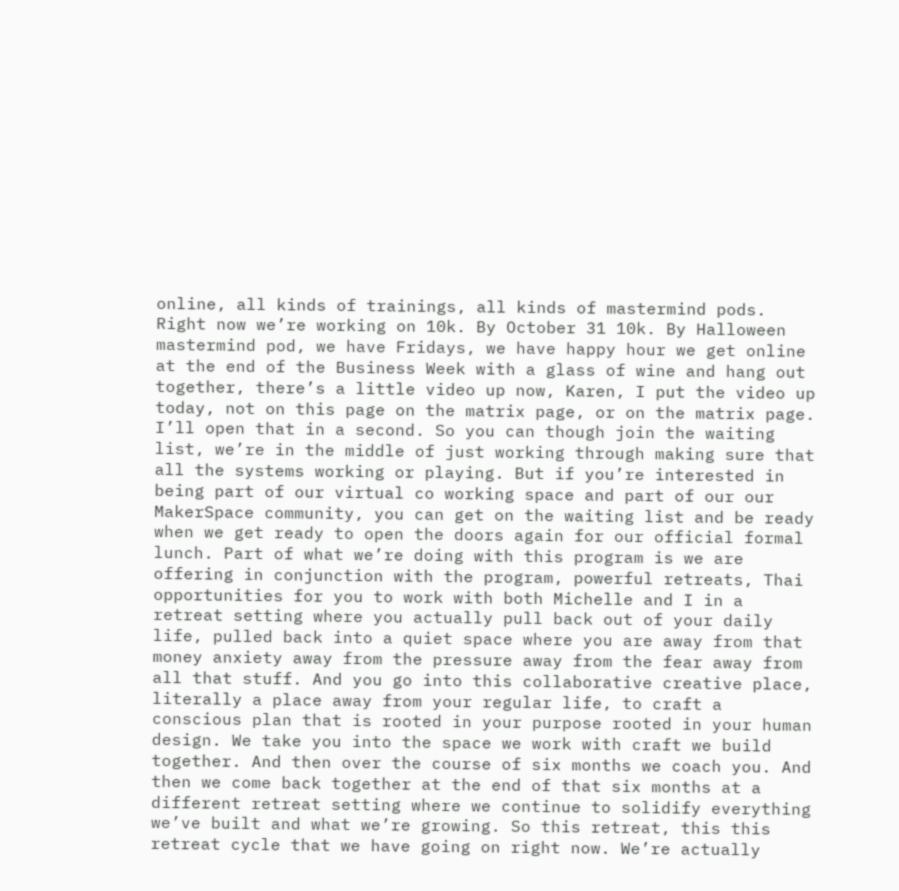online, all kinds of trainings, all kinds of mastermind pods. Right now we’re working on 10k. By October 31 10k. By Halloween mastermind pod, we have Fridays, we have happy hour we get online at the end of the Business Week with a glass of wine and hang out together, there’s a little video up now, Karen, I put the video up today, not on this page on the matrix page, or on the matrix page. I’ll open that in a second. So you can though join the waiting list, we’re in the middle of just working through making sure that all the systems working or playing. But if you’re interested in being part of our virtual co working space and part of our our MakerSpace community, you can get on the waiting list and be ready when we get ready to open the doors again for our official formal lunch. Part of what we’re doing with this program is we are offering in conjunction with the program, powerful retreats, Thai opportunities for you to work with both Michelle and I in a retreat setting where you actually pull back out of your daily life, pulled back into a quiet space where you are away from that money anxiety away from the pressure away from the fear away from all that stuff. And you go into this collaborative creative place, literally a place away from your regular life, to craft a conscious plan that is rooted in your purpose rooted in your human design. We take you into the space we work with craft we build together. And then over the course of six months we coach you. And then we come back together at the end of that six months at a different retreat setting where we continue to solidify everything we’ve built and what we’re growing. So this retreat, this this retreat cycle that we have going on right now. We’re actually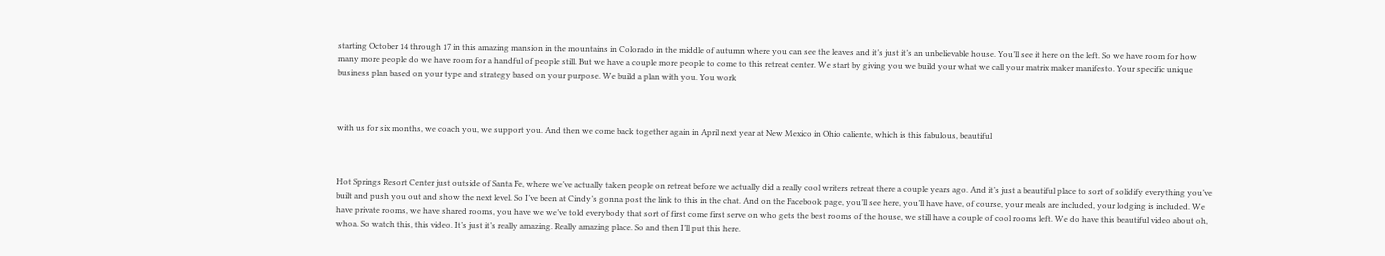starting October 14 through 17 in this amazing mansion in the mountains in Colorado in the middle of autumn where you can see the leaves and it’s just it’s an unbelievable house. You’ll see it here on the left. So we have room for how many more people do we have room for a handful of people still. But we have a couple more people to come to this retreat center. We start by giving you we build your what we call your matrix maker manifesto. Your specific unique business plan based on your type and strategy based on your purpose. We build a plan with you. You work



with us for six months, we coach you, we support you. And then we come back together again in April next year at New Mexico in Ohio caliente, which is this fabulous, beautiful



Hot Springs Resort Center just outside of Santa Fe, where we’ve actually taken people on retreat before we actually did a really cool writers retreat there a couple years ago. And it’s just a beautiful place to sort of solidify everything you’ve built and push you out and show the next level. So I’ve been at Cindy’s gonna post the link to this in the chat. And on the Facebook page, you’ll see here, you’ll have have, of course, your meals are included, your lodging is included. We have private rooms, we have shared rooms, you have we we’ve told everybody that sort of first come first serve on who gets the best rooms of the house, we still have a couple of cool rooms left. We do have this beautiful video about oh, whoa. So watch this, this video. It’s just it’s really amazing. Really amazing place. So and then I’ll put this here.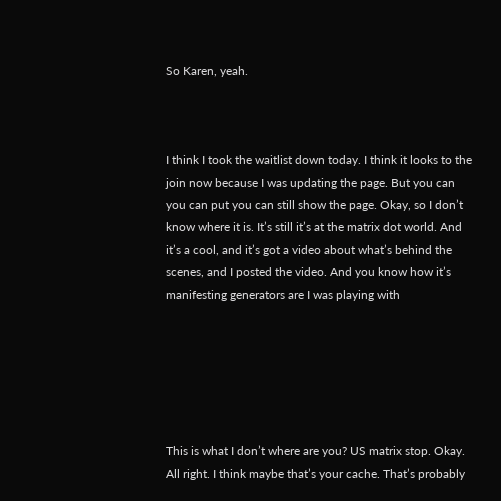So Karen, yeah.



I think I took the waitlist down today. I think it looks to the join now because I was updating the page. But you can you can put you can still show the page. Okay, so I don’t know where it is. It’s still it’s at the matrix dot world. And it’s a cool, and it’s got a video about what’s behind the scenes, and I posted the video. And you know how it’s manifesting generators are I was playing with






This is what I don’t where are you? US matrix stop. Okay. All right. I think maybe that’s your cache. That’s probably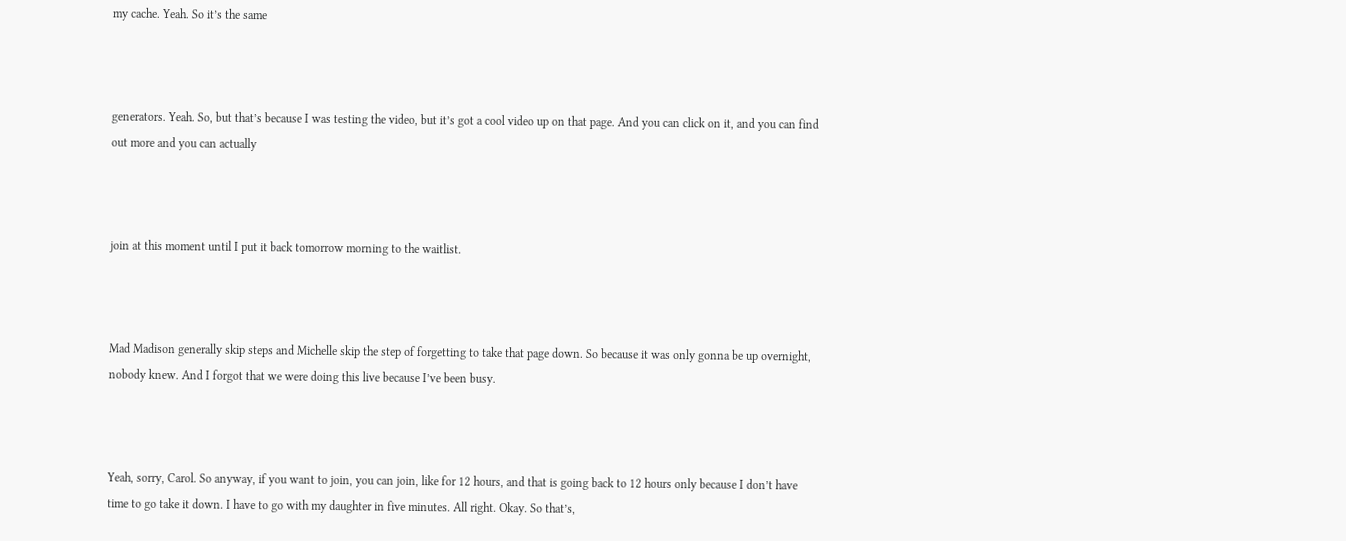my cache. Yeah. So it’s the same



generators. Yeah. So, but that’s because I was testing the video, but it’s got a cool video up on that page. And you can click on it, and you can find out more and you can actually



join at this moment until I put it back tomorrow morning to the waitlist.



Mad Madison generally skip steps and Michelle skip the step of forgetting to take that page down. So because it was only gonna be up overnight, nobody knew. And I forgot that we were doing this live because I’ve been busy.



Yeah, sorry, Carol. So anyway, if you want to join, you can join, like for 12 hours, and that is going back to 12 hours only because I don’t have time to go take it down. I have to go with my daughter in five minutes. All right. Okay. So that’s,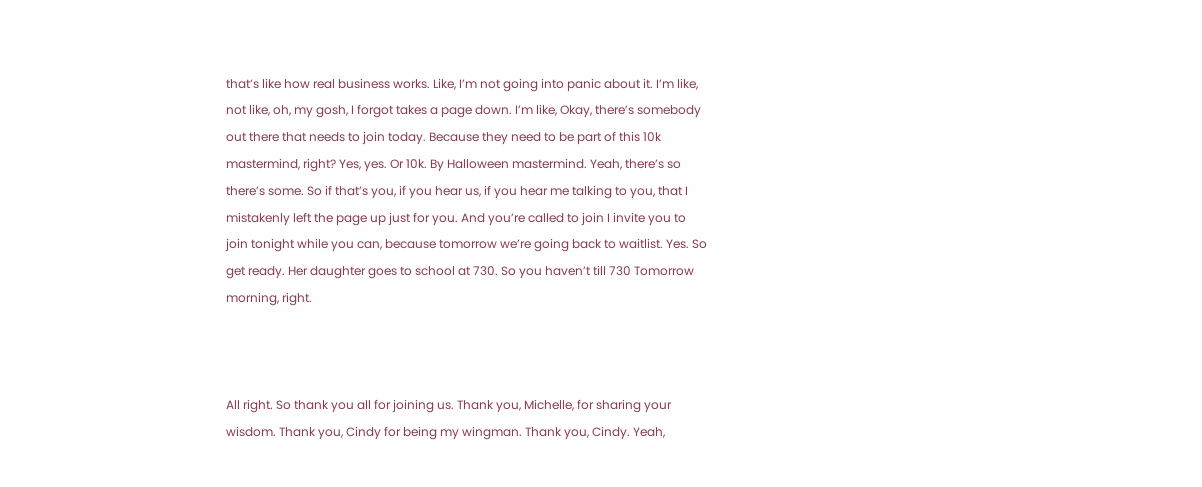that’s like how real business works. Like, I’m not going into panic about it. I’m like, not like, oh, my gosh, I forgot takes a page down. I’m like, Okay, there’s somebody out there that needs to join today. Because they need to be part of this 10k mastermind, right? Yes, yes. Or 10k. By Halloween mastermind. Yeah, there’s so there’s some. So if that’s you, if you hear us, if you hear me talking to you, that I mistakenly left the page up just for you. And you’re called to join I invite you to join tonight while you can, because tomorrow we’re going back to waitlist. Yes. So get ready. Her daughter goes to school at 730. So you haven’t till 730 Tomorrow morning, right.



All right. So thank you all for joining us. Thank you, Michelle, for sharing your wisdom. Thank you, Cindy for being my wingman. Thank you, Cindy. Yeah,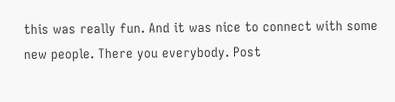this was really fun. And it was nice to connect with some new people. There you everybody. Post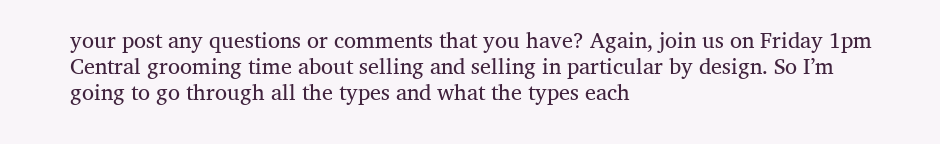your post any questions or comments that you have? Again, join us on Friday 1pm Central grooming time about selling and selling in particular by design. So I’m going to go through all the types and what the types each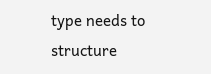type needs to structure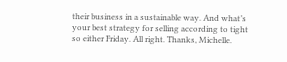their business in a sustainable way. And what’s your best strategy for selling according to tight so either Friday. All right. Thanks, Michelle.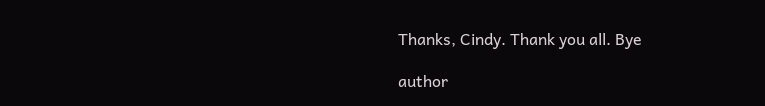Thanks, Cindy. Thank you all. Bye

author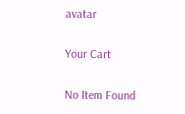avatar

Your Cart

No Item Found